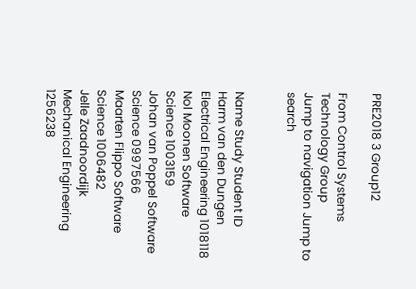PRE2018 3 Group12

From Control Systems Technology Group
Jump to navigation Jump to search


Name Study Student ID
Harm van den Dungen Electrical Engineering 1018118
Nol Moonen Software Science 1003159
Johan van Poppel Software Science 0997566
Maarten Flippo Software Science 1006482
Jelle Zaadnoordijk Mechanical Engineering 1256238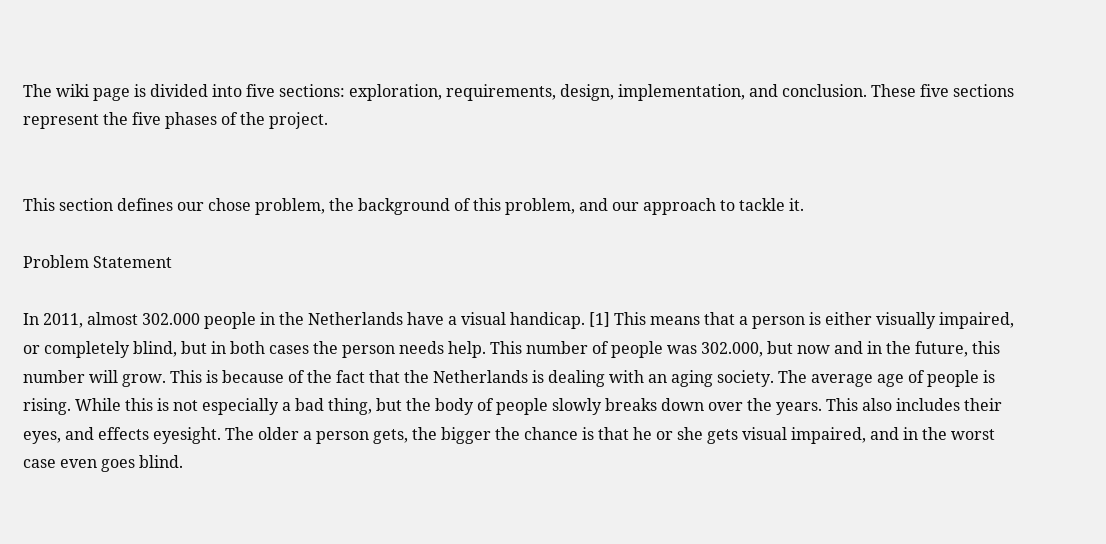The wiki page is divided into five sections: exploration, requirements, design, implementation, and conclusion. These five sections represent the five phases of the project.


This section defines our chose problem, the background of this problem, and our approach to tackle it.

Problem Statement

In 2011, almost 302.000 people in the Netherlands have a visual handicap. [1] This means that a person is either visually impaired, or completely blind, but in both cases the person needs help. This number of people was 302.000, but now and in the future, this number will grow. This is because of the fact that the Netherlands is dealing with an aging society. The average age of people is rising. While this is not especially a bad thing, but the body of people slowly breaks down over the years. This also includes their eyes, and effects eyesight. The older a person gets, the bigger the chance is that he or she gets visual impaired, and in the worst case even goes blind.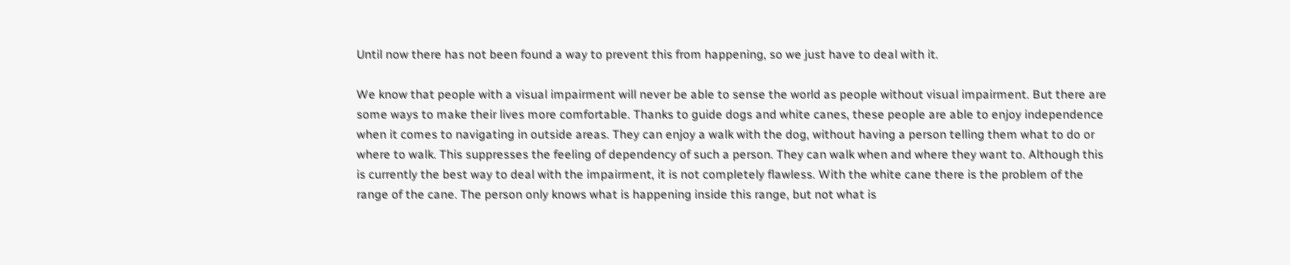Until now there has not been found a way to prevent this from happening, so we just have to deal with it.

We know that people with a visual impairment will never be able to sense the world as people without visual impairment. But there are some ways to make their lives more comfortable. Thanks to guide dogs and white canes, these people are able to enjoy independence when it comes to navigating in outside areas. They can enjoy a walk with the dog, without having a person telling them what to do or where to walk. This suppresses the feeling of dependency of such a person. They can walk when and where they want to. Although this is currently the best way to deal with the impairment, it is not completely flawless. With the white cane there is the problem of the range of the cane. The person only knows what is happening inside this range, but not what is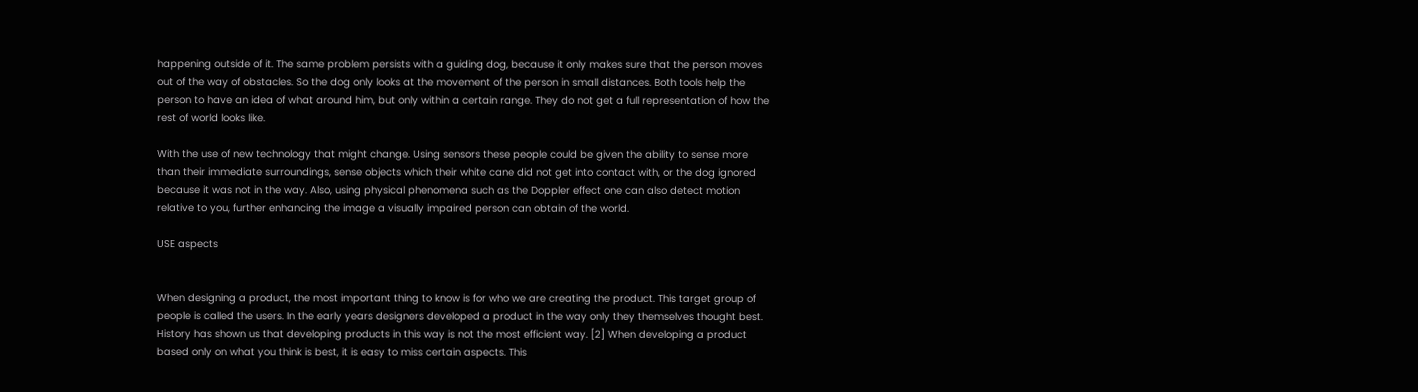happening outside of it. The same problem persists with a guiding dog, because it only makes sure that the person moves out of the way of obstacles. So the dog only looks at the movement of the person in small distances. Both tools help the person to have an idea of what around him, but only within a certain range. They do not get a full representation of how the rest of world looks like.

With the use of new technology that might change. Using sensors these people could be given the ability to sense more than their immediate surroundings, sense objects which their white cane did not get into contact with, or the dog ignored because it was not in the way. Also, using physical phenomena such as the Doppler effect one can also detect motion relative to you, further enhancing the image a visually impaired person can obtain of the world.

USE aspects


When designing a product, the most important thing to know is for who we are creating the product. This target group of people is called the users. In the early years designers developed a product in the way only they themselves thought best. History has shown us that developing products in this way is not the most efficient way. [2] When developing a product based only on what you think is best, it is easy to miss certain aspects. This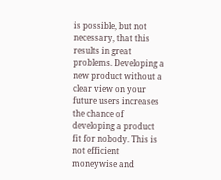is possible, but not necessary, that this results in great problems. Developing a new product without a clear view on your future users increases the chance of developing a product fit for nobody. This is not efficient moneywise and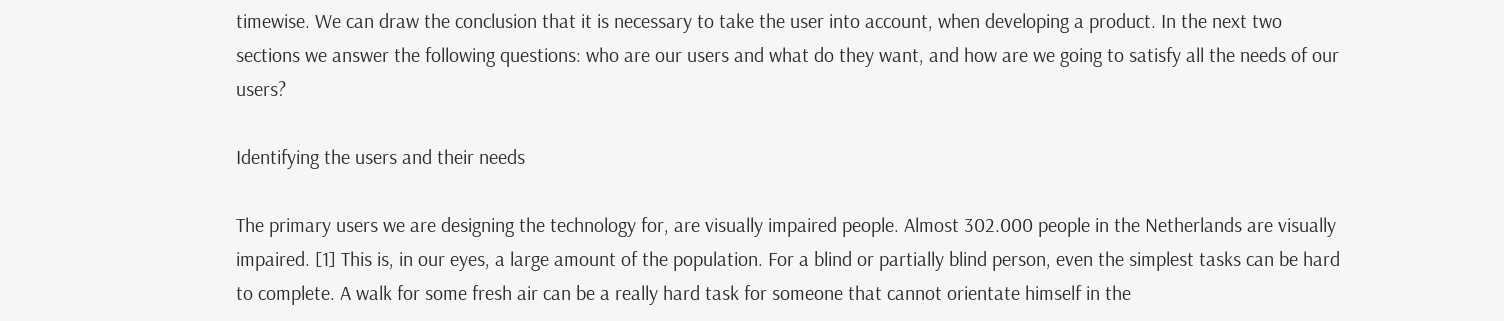timewise. We can draw the conclusion that it is necessary to take the user into account, when developing a product. In the next two sections we answer the following questions: who are our users and what do they want, and how are we going to satisfy all the needs of our users?

Identifying the users and their needs

The primary users we are designing the technology for, are visually impaired people. Almost 302.000 people in the Netherlands are visually impaired. [1] This is, in our eyes, a large amount of the population. For a blind or partially blind person, even the simplest tasks can be hard to complete. A walk for some fresh air can be a really hard task for someone that cannot orientate himself in the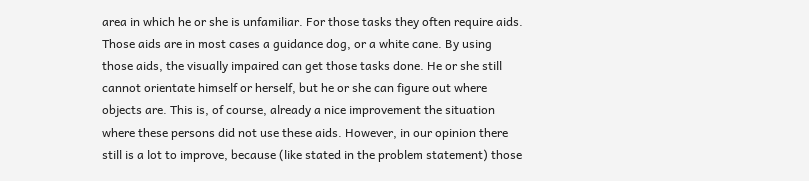area in which he or she is unfamiliar. For those tasks they often require aids. Those aids are in most cases a guidance dog, or a white cane. By using those aids, the visually impaired can get those tasks done. He or she still cannot orientate himself or herself, but he or she can figure out where objects are. This is, of course, already a nice improvement the situation where these persons did not use these aids. However, in our opinion there still is a lot to improve, because (like stated in the problem statement) those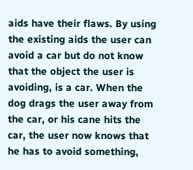aids have their flaws. By using the existing aids the user can avoid a car but do not know that the object the user is avoiding, is a car. When the dog drags the user away from the car, or his cane hits the car, the user now knows that he has to avoid something,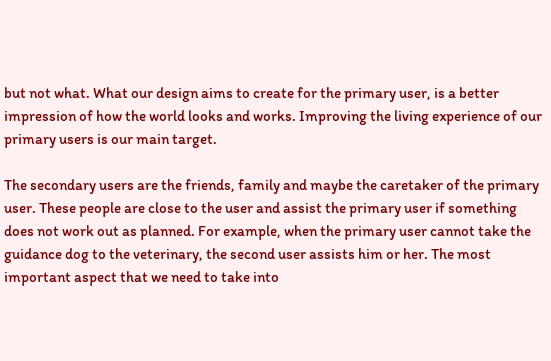but not what. What our design aims to create for the primary user, is a better impression of how the world looks and works. Improving the living experience of our primary users is our main target.

The secondary users are the friends, family and maybe the caretaker of the primary user. These people are close to the user and assist the primary user if something does not work out as planned. For example, when the primary user cannot take the guidance dog to the veterinary, the second user assists him or her. The most important aspect that we need to take into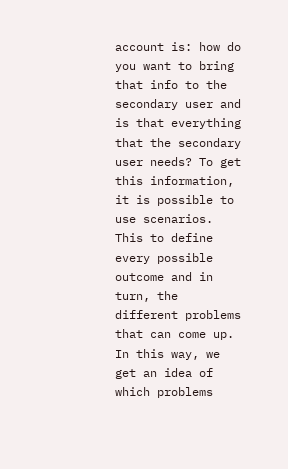account is: how do you want to bring that info to the secondary user and is that everything that the secondary user needs? To get this information, it is possible to use scenarios. This to define every possible outcome and in turn, the different problems that can come up. In this way, we get an idea of which problems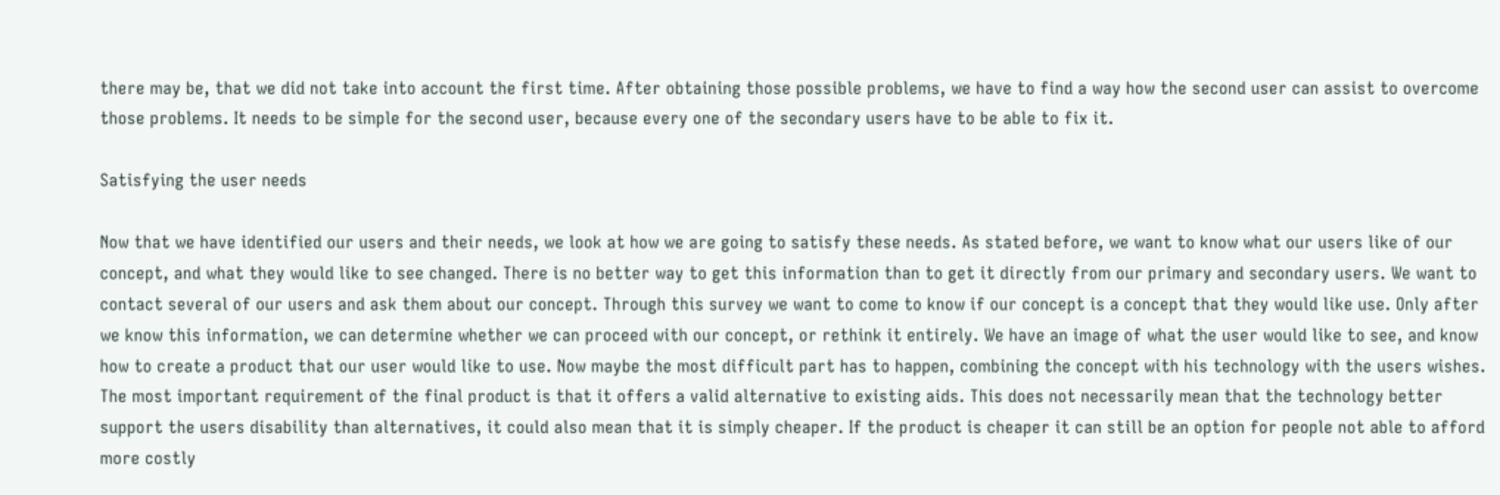there may be, that we did not take into account the first time. After obtaining those possible problems, we have to find a way how the second user can assist to overcome those problems. It needs to be simple for the second user, because every one of the secondary users have to be able to fix it.

Satisfying the user needs

Now that we have identified our users and their needs, we look at how we are going to satisfy these needs. As stated before, we want to know what our users like of our concept, and what they would like to see changed. There is no better way to get this information than to get it directly from our primary and secondary users. We want to contact several of our users and ask them about our concept. Through this survey we want to come to know if our concept is a concept that they would like use. Only after we know this information, we can determine whether we can proceed with our concept, or rethink it entirely. We have an image of what the user would like to see, and know how to create a product that our user would like to use. Now maybe the most difficult part has to happen, combining the concept with his technology with the users wishes. The most important requirement of the final product is that it offers a valid alternative to existing aids. This does not necessarily mean that the technology better support the users disability than alternatives, it could also mean that it is simply cheaper. If the product is cheaper it can still be an option for people not able to afford more costly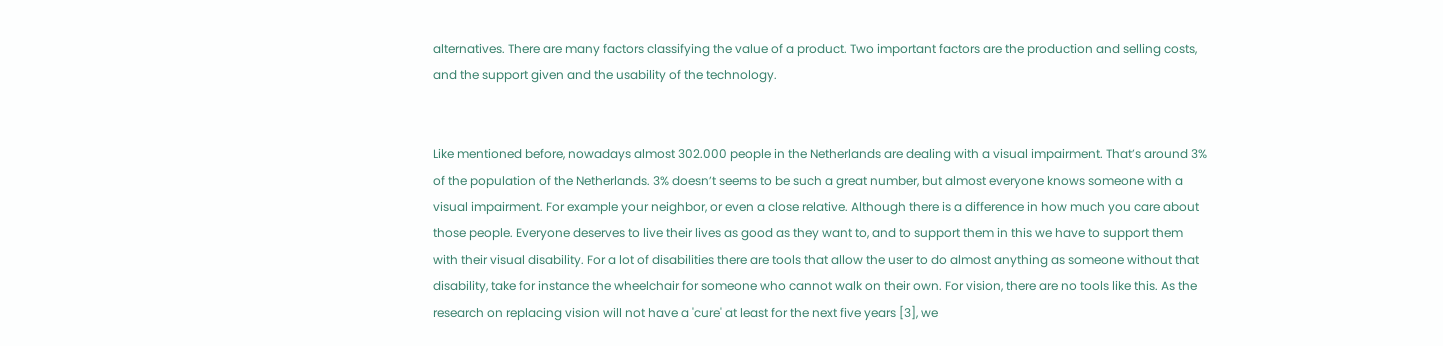alternatives. There are many factors classifying the value of a product. Two important factors are the production and selling costs, and the support given and the usability of the technology.


Like mentioned before, nowadays almost 302.000 people in the Netherlands are dealing with a visual impairment. That’s around 3% of the population of the Netherlands. 3% doesn’t seems to be such a great number, but almost everyone knows someone with a visual impairment. For example your neighbor, or even a close relative. Although there is a difference in how much you care about those people. Everyone deserves to live their lives as good as they want to, and to support them in this we have to support them with their visual disability. For a lot of disabilities there are tools that allow the user to do almost anything as someone without that disability, take for instance the wheelchair for someone who cannot walk on their own. For vision, there are no tools like this. As the research on replacing vision will not have a 'cure' at least for the next five years [3], we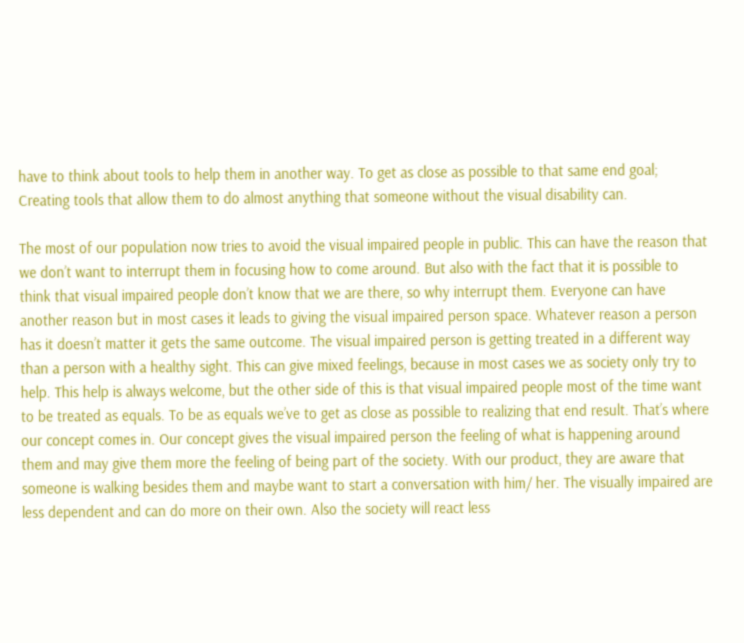have to think about tools to help them in another way. To get as close as possible to that same end goal; Creating tools that allow them to do almost anything that someone without the visual disability can.

The most of our population now tries to avoid the visual impaired people in public. This can have the reason that we don’t want to interrupt them in focusing how to come around. But also with the fact that it is possible to think that visual impaired people don’t know that we are there, so why interrupt them. Everyone can have another reason but in most cases it leads to giving the visual impaired person space. Whatever reason a person has it doesn’t matter it gets the same outcome. The visual impaired person is getting treated in a different way than a person with a healthy sight. This can give mixed feelings, because in most cases we as society only try to help. This help is always welcome, but the other side of this is that visual impaired people most of the time want to be treated as equals. To be as equals we’ve to get as close as possible to realizing that end result. That’s where our concept comes in. Our concept gives the visual impaired person the feeling of what is happening around them and may give them more the feeling of being part of the society. With our product, they are aware that someone is walking besides them and maybe want to start a conversation with him/ her. The visually impaired are less dependent and can do more on their own. Also the society will react less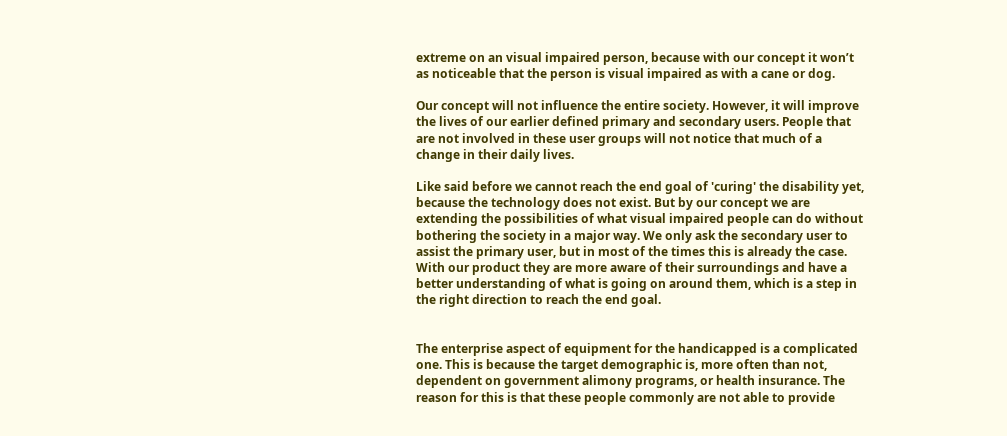extreme on an visual impaired person, because with our concept it won’t as noticeable that the person is visual impaired as with a cane or dog.

Our concept will not influence the entire society. However, it will improve the lives of our earlier defined primary and secondary users. People that are not involved in these user groups will not notice that much of a change in their daily lives.

Like said before we cannot reach the end goal of 'curing' the disability yet, because the technology does not exist. But by our concept we are extending the possibilities of what visual impaired people can do without bothering the society in a major way. We only ask the secondary user to assist the primary user, but in most of the times this is already the case. With our product they are more aware of their surroundings and have a better understanding of what is going on around them, which is a step in the right direction to reach the end goal.


The enterprise aspect of equipment for the handicapped is a complicated one. This is because the target demographic is, more often than not, dependent on government alimony programs, or health insurance. The reason for this is that these people commonly are not able to provide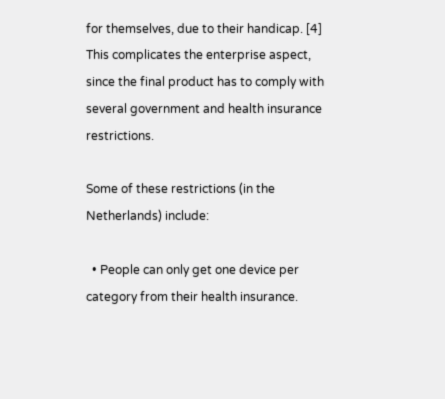for themselves, due to their handicap. [4] This complicates the enterprise aspect, since the final product has to comply with several government and health insurance restrictions.

Some of these restrictions (in the Netherlands) include:

  • People can only get one device per category from their health insurance.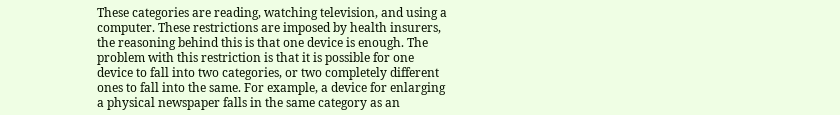These categories are reading, watching television, and using a computer. These restrictions are imposed by health insurers, the reasoning behind this is that one device is enough. The problem with this restriction is that it is possible for one device to fall into two categories, or two completely different ones to fall into the same. For example, a device for enlarging a physical newspaper falls in the same category as an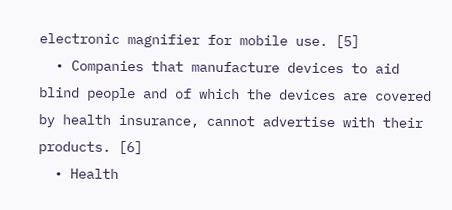electronic magnifier for mobile use. [5]
  • Companies that manufacture devices to aid blind people and of which the devices are covered by health insurance, cannot advertise with their products. [6]
  • Health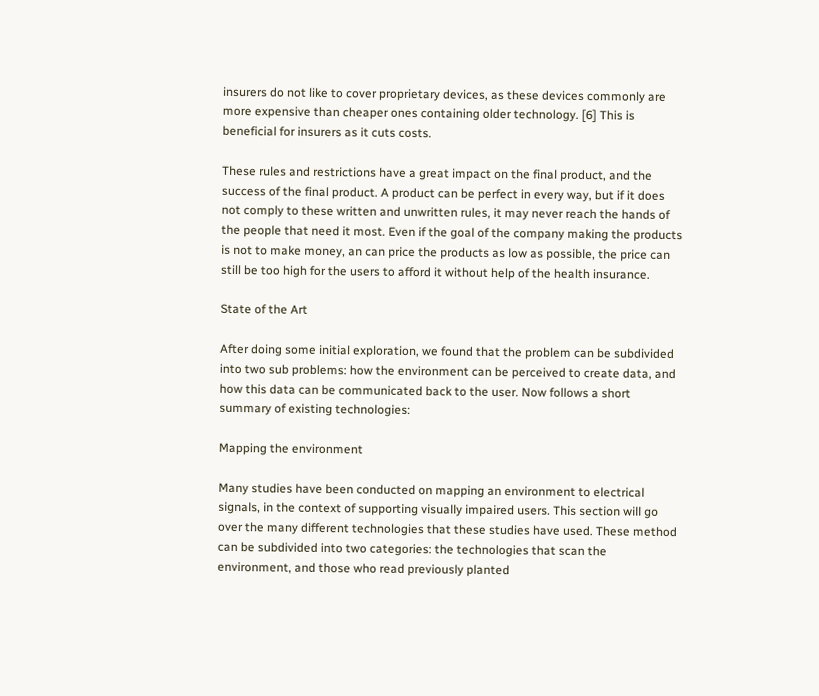insurers do not like to cover proprietary devices, as these devices commonly are more expensive than cheaper ones containing older technology. [6] This is beneficial for insurers as it cuts costs.

These rules and restrictions have a great impact on the final product, and the success of the final product. A product can be perfect in every way, but if it does not comply to these written and unwritten rules, it may never reach the hands of the people that need it most. Even if the goal of the company making the products is not to make money, an can price the products as low as possible, the price can still be too high for the users to afford it without help of the health insurance.

State of the Art

After doing some initial exploration, we found that the problem can be subdivided into two sub problems: how the environment can be perceived to create data, and how this data can be communicated back to the user. Now follows a short summary of existing technologies:

Mapping the environment

Many studies have been conducted on mapping an environment to electrical signals, in the context of supporting visually impaired users. This section will go over the many different technologies that these studies have used. These method can be subdivided into two categories: the technologies that scan the environment, and those who read previously planted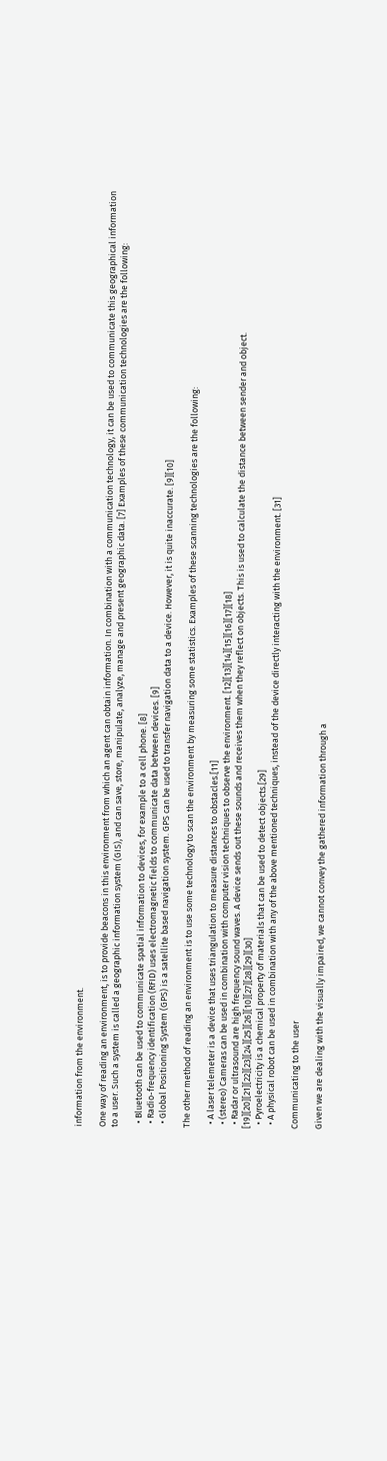information from the environment.

One way of reading an environment, is to provide beacons in this environment from which an agent can obtain information. In combination with a communication technology, it can be used to communicate this geographical information to a user. Such a system is called a geographic information system (GIS), and can save, store, manipulate, analyze, manage and present geographic data. [7] Examples of these communication technologies are the following:

  • Bluetooth can be used to communicate spatial information to devices, for example to a cell phone. [8]
  • Radio-frequency identification (RFID) uses electromagnetic fields to communicate data between devices. [9]
  • Global Positioning System (GPS) is a satellite based navigation system. GPS can be used to transfer navigation data to a device. However, it is quite inaccurate. [9][10]

The other method of reading an environment is to use some technology to scan the environment by measuring some statistics. Examples of these scanning technologies are the following:

  • A laser telemeter is a device that uses triangulation to measure distances to obstacles.[11]
  • (stereo) Cameras can be used in combination with computer vision techniques to observe the environment. [12][13][14][15][16][17][18]
  • Radar or ultrasound are high frequency sound waves. A device sends out these sounds and receives them when they reflect on objects. This is used to calculate the distance between sender and object. [19][20][21][22][23][24][25][26][10][27][28][29][30]
  • Pyroelectricity is a chemical property of materials that can be used to detect objects.[29]
  • A physical robot can be used in combination with any of the above mentioned techniques, instead of the device directly interacting with the environment. [31]

Communicating to the user

Given we are dealing with the visually impaired, we cannot convey the gathered information through a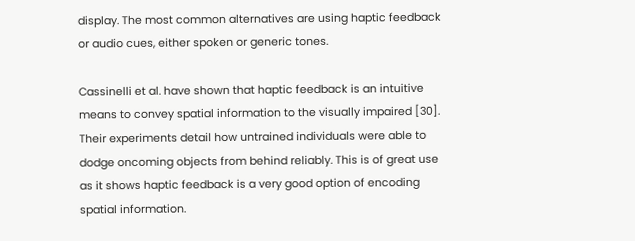display. The most common alternatives are using haptic feedback or audio cues, either spoken or generic tones.

Cassinelli et al. have shown that haptic feedback is an intuitive means to convey spatial information to the visually impaired [30]. Their experiments detail how untrained individuals were able to dodge oncoming objects from behind reliably. This is of great use as it shows haptic feedback is a very good option of encoding spatial information.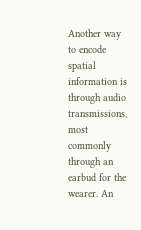Another way to encode spatial information is through audio transmissions, most commonly through an earbud for the wearer. An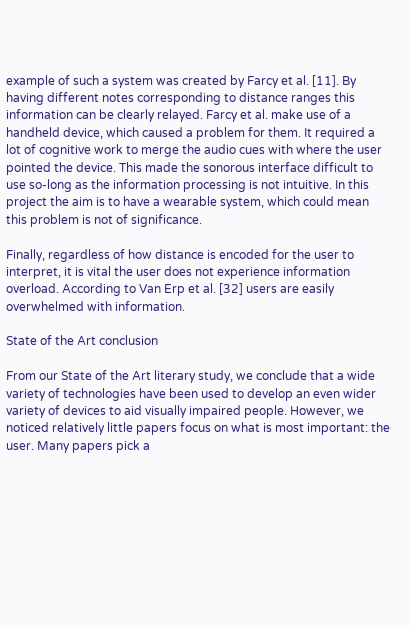example of such a system was created by Farcy et al. [11]. By having different notes corresponding to distance ranges this information can be clearly relayed. Farcy et al. make use of a handheld device, which caused a problem for them. It required a lot of cognitive work to merge the audio cues with where the user pointed the device. This made the sonorous interface difficult to use so-long as the information processing is not intuitive. In this project the aim is to have a wearable system, which could mean this problem is not of significance.

Finally, regardless of how distance is encoded for the user to interpret, it is vital the user does not experience information overload. According to Van Erp et al. [32] users are easily overwhelmed with information.

State of the Art conclusion

From our State of the Art literary study, we conclude that a wide variety of technologies have been used to develop an even wider variety of devices to aid visually impaired people. However, we noticed relatively little papers focus on what is most important: the user. Many papers pick a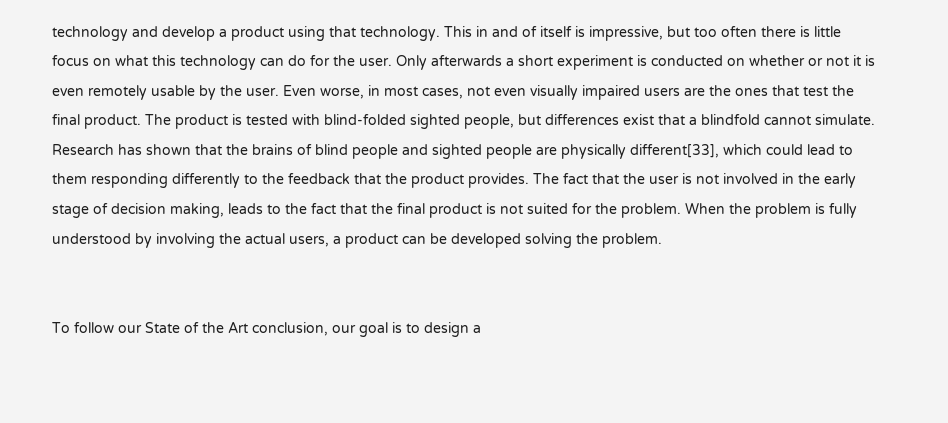technology and develop a product using that technology. This in and of itself is impressive, but too often there is little focus on what this technology can do for the user. Only afterwards a short experiment is conducted on whether or not it is even remotely usable by the user. Even worse, in most cases, not even visually impaired users are the ones that test the final product. The product is tested with blind-folded sighted people, but differences exist that a blindfold cannot simulate. Research has shown that the brains of blind people and sighted people are physically different[33], which could lead to them responding differently to the feedback that the product provides. The fact that the user is not involved in the early stage of decision making, leads to the fact that the final product is not suited for the problem. When the problem is fully understood by involving the actual users, a product can be developed solving the problem.


To follow our State of the Art conclusion, our goal is to design a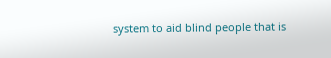system to aid blind people that is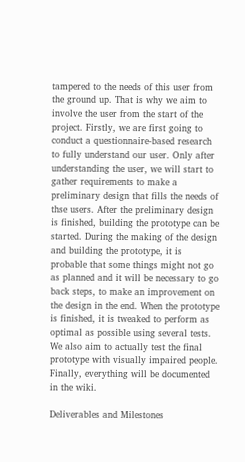tampered to the needs of this user from the ground up. That is why we aim to involve the user from the start of the project. Firstly, we are first going to conduct a questionnaire-based research to fully understand our user. Only after understanding the user, we will start to gather requirements to make a preliminary design that fills the needs of thse users. After the preliminary design is finished, building the prototype can be started. During the making of the design and building the prototype, it is probable that some things might not go as planned and it will be necessary to go back steps, to make an improvement on the design in the end. When the prototype is finished, it is tweaked to perform as optimal as possible using several tests. We also aim to actually test the final prototype with visually impaired people. Finally, everything will be documented in the wiki.

Deliverables and Milestones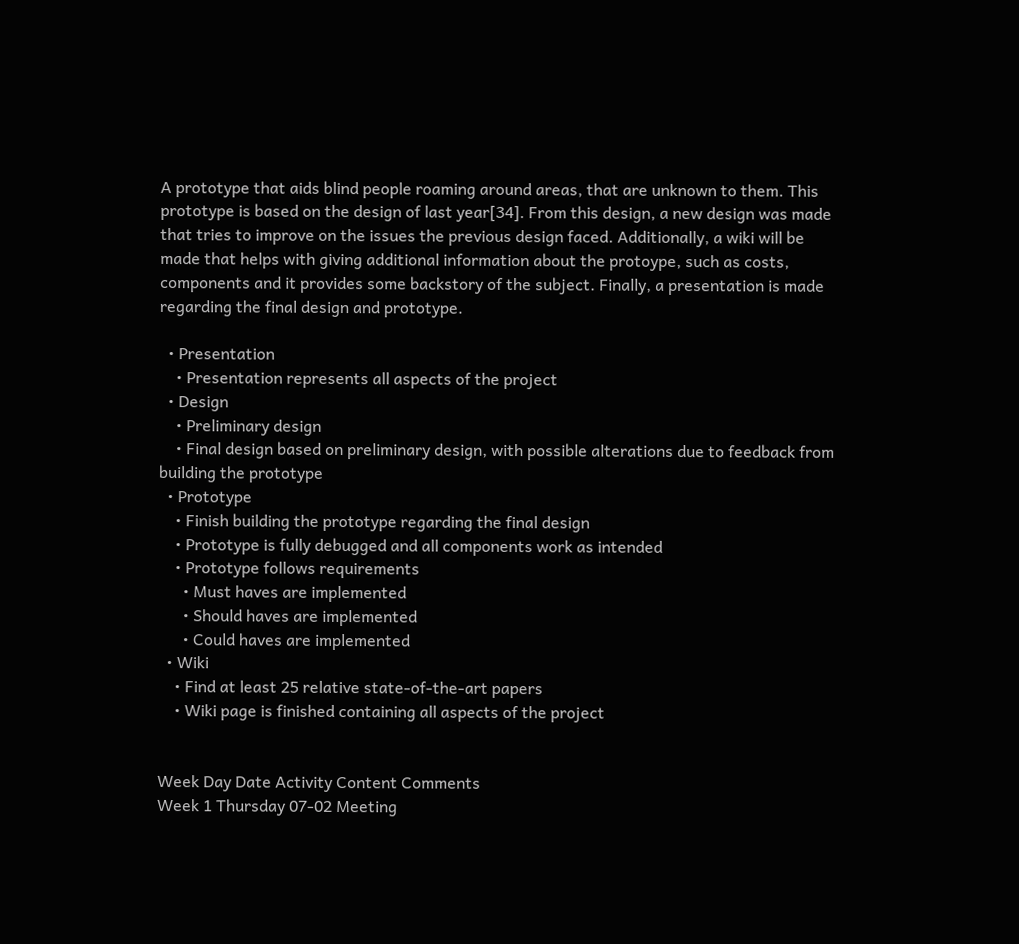A prototype that aids blind people roaming around areas, that are unknown to them. This prototype is based on the design of last year[34]. From this design, a new design was made that tries to improve on the issues the previous design faced. Additionally, a wiki will be made that helps with giving additional information about the protoype, such as costs, components and it provides some backstory of the subject. Finally, a presentation is made regarding the final design and prototype.

  • Presentation
    • Presentation represents all aspects of the project
  • Design
    • Preliminary design
    • Final design based on preliminary design, with possible alterations due to feedback from building the prototype
  • Prototype
    • Finish building the prototype regarding the final design
    • Prototype is fully debugged and all components work as intended
    • Prototype follows requirements
      • Must haves are implemented
      • Should haves are implemented
      • Could haves are implemented
  • Wiki
    • Find at least 25 relative state-of-the-art papers
    • Wiki page is finished containing all aspects of the project


Week Day Date Activity Content Comments
Week 1 Thursday 07-02 Meeting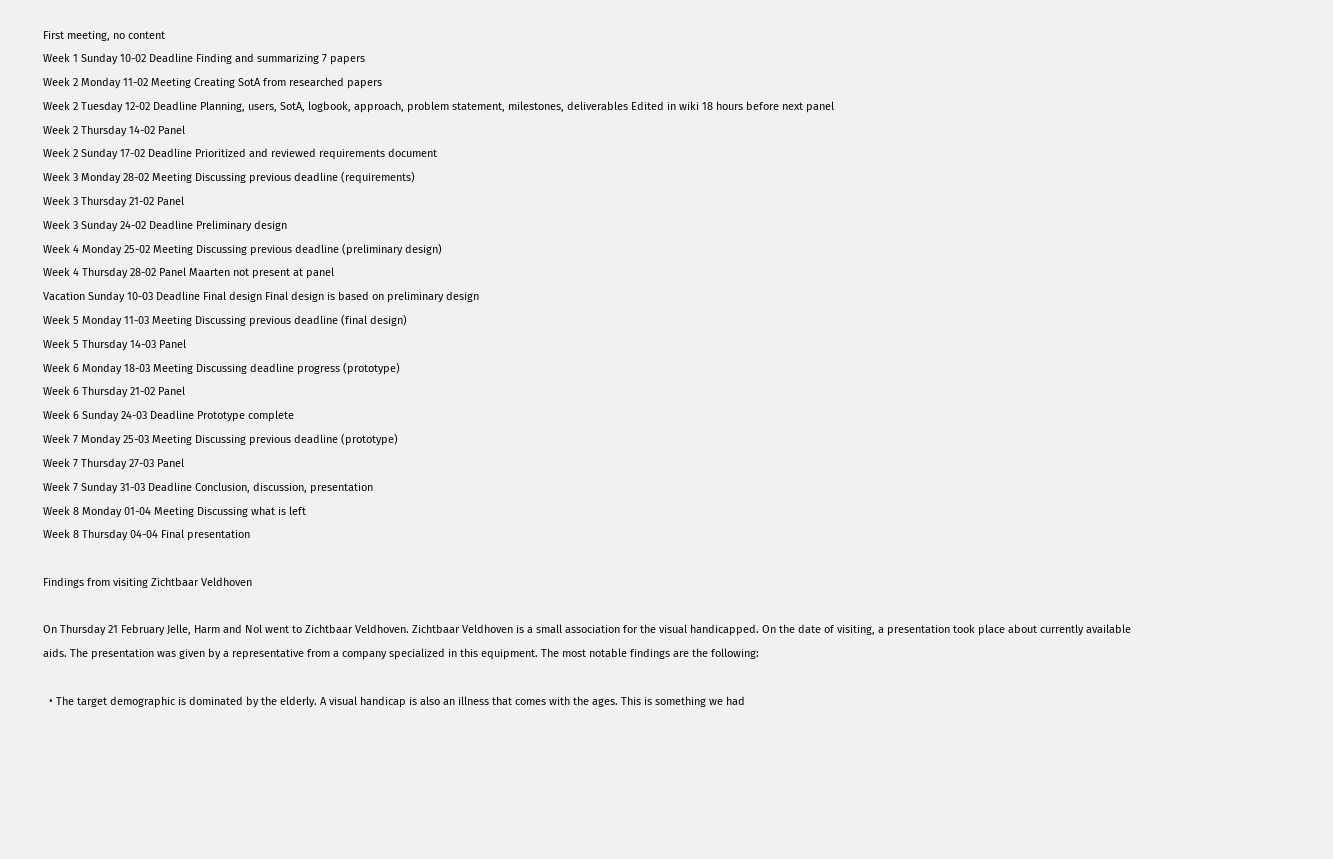First meeting, no content
Week 1 Sunday 10-02 Deadline Finding and summarizing 7 papers
Week 2 Monday 11-02 Meeting Creating SotA from researched papers
Week 2 Tuesday 12-02 Deadline Planning, users, SotA, logbook, approach, problem statement, milestones, deliverables Edited in wiki 18 hours before next panel
Week 2 Thursday 14-02 Panel
Week 2 Sunday 17-02 Deadline Prioritized and reviewed requirements document
Week 3 Monday 28-02 Meeting Discussing previous deadline (requirements)
Week 3 Thursday 21-02 Panel
Week 3 Sunday 24-02 Deadline Preliminary design
Week 4 Monday 25-02 Meeting Discussing previous deadline (preliminary design)
Week 4 Thursday 28-02 Panel Maarten not present at panel
Vacation Sunday 10-03 Deadline Final design Final design is based on preliminary design
Week 5 Monday 11-03 Meeting Discussing previous deadline (final design)
Week 5 Thursday 14-03 Panel
Week 6 Monday 18-03 Meeting Discussing deadline progress (prototype)
Week 6 Thursday 21-02 Panel
Week 6 Sunday 24-03 Deadline Prototype complete
Week 7 Monday 25-03 Meeting Discussing previous deadline (prototype)
Week 7 Thursday 27-03 Panel
Week 7 Sunday 31-03 Deadline Conclusion, discussion, presentation
Week 8 Monday 01-04 Meeting Discussing what is left
Week 8 Thursday 04-04 Final presentation

Findings from visiting Zichtbaar Veldhoven

On Thursday 21 February Jelle, Harm and Nol went to Zichtbaar Veldhoven. Zichtbaar Veldhoven is a small association for the visual handicapped. On the date of visiting, a presentation took place about currently available aids. The presentation was given by a representative from a company specialized in this equipment. The most notable findings are the following:

  • The target demographic is dominated by the elderly. A visual handicap is also an illness that comes with the ages. This is something we had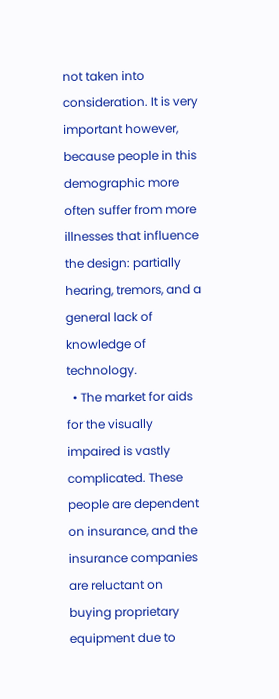not taken into consideration. It is very important however, because people in this demographic more often suffer from more illnesses that influence the design: partially hearing, tremors, and a general lack of knowledge of technology.
  • The market for aids for the visually impaired is vastly complicated. These people are dependent on insurance, and the insurance companies are reluctant on buying proprietary equipment due to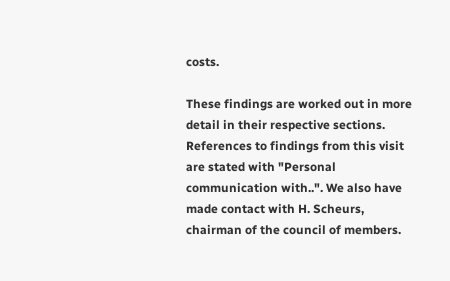costs.

These findings are worked out in more detail in their respective sections. References to findings from this visit are stated with "Personal communication with..". We also have made contact with H. Scheurs, chairman of the council of members.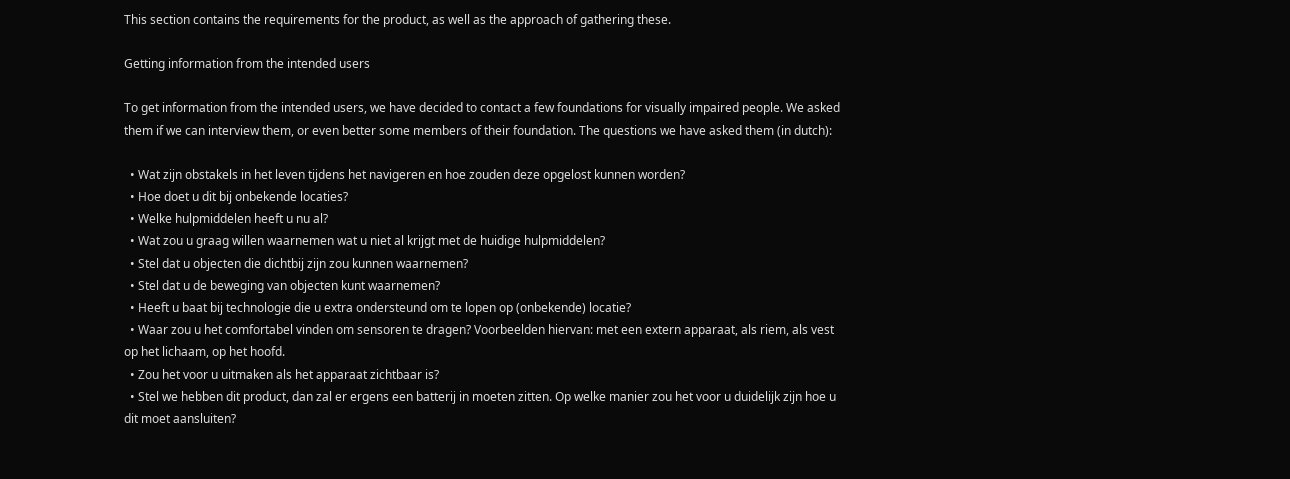This section contains the requirements for the product, as well as the approach of gathering these.

Getting information from the intended users

To get information from the intended users, we have decided to contact a few foundations for visually impaired people. We asked them if we can interview them, or even better some members of their foundation. The questions we have asked them (in dutch):

  • Wat zijn obstakels in het leven tijdens het navigeren en hoe zouden deze opgelost kunnen worden?
  • Hoe doet u dit bij onbekende locaties?
  • Welke hulpmiddelen heeft u nu al?
  • Wat zou u graag willen waarnemen wat u niet al krijgt met de huidige hulpmiddelen?
  • Stel dat u objecten die dichtbij zijn zou kunnen waarnemen?
  • Stel dat u de beweging van objecten kunt waarnemen?
  • Heeft u baat bij technologie die u extra ondersteund om te lopen op (onbekende) locatie?
  • Waar zou u het comfortabel vinden om sensoren te dragen? Voorbeelden hiervan: met een extern apparaat, als riem, als vest op het lichaam, op het hoofd.
  • Zou het voor u uitmaken als het apparaat zichtbaar is?
  • Stel we hebben dit product, dan zal er ergens een batterij in moeten zitten. Op welke manier zou het voor u duidelijk zijn hoe u dit moet aansluiten?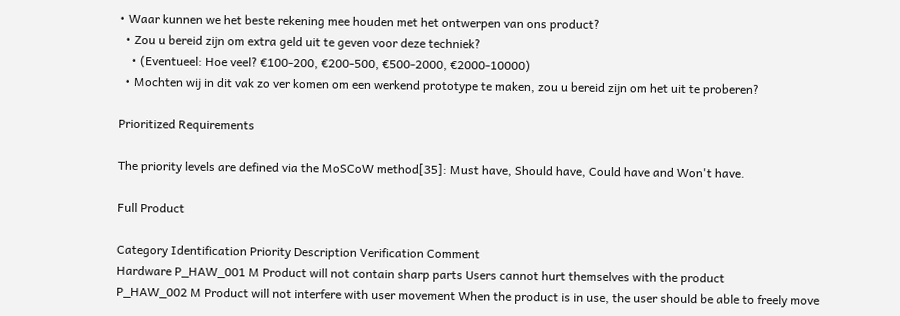• Waar kunnen we het beste rekening mee houden met het ontwerpen van ons product?
  • Zou u bereid zijn om extra geld uit te geven voor deze techniek?
    • (Eventueel: Hoe veel? €100-200, €200-500, €500-2000, €2000-10000)
  • Mochten wij in dit vak zo ver komen om een werkend prototype te maken, zou u bereid zijn om het uit te proberen?

Prioritized Requirements

The priority levels are defined via the MoSCoW method[35]: Must have, Should have, Could have and Won't have.

Full Product

Category Identification Priority Description Verification Comment
Hardware P_HAW_001 M Product will not contain sharp parts Users cannot hurt themselves with the product
P_HAW_002 M Product will not interfere with user movement When the product is in use, the user should be able to freely move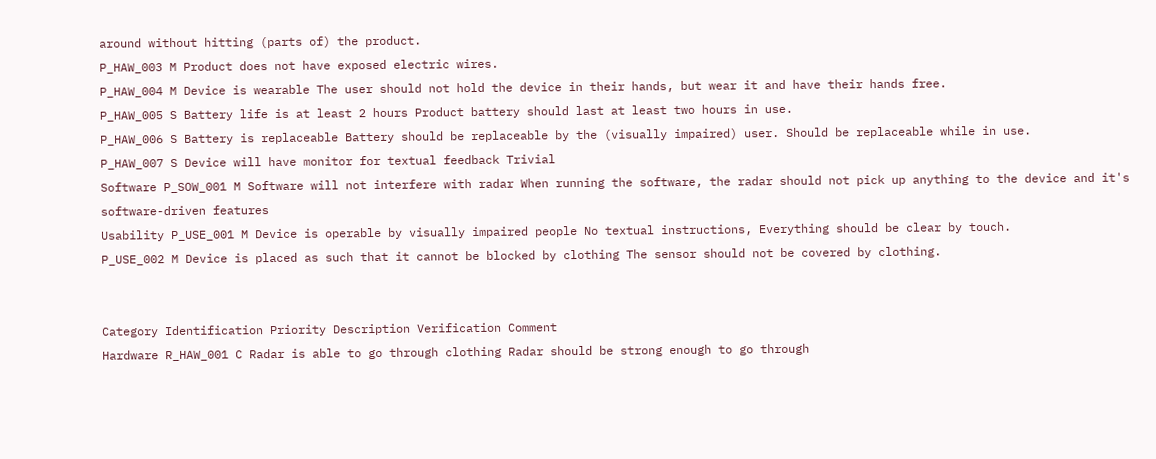around without hitting (parts of) the product.
P_HAW_003 M Product does not have exposed electric wires.
P_HAW_004 M Device is wearable The user should not hold the device in their hands, but wear it and have their hands free.
P_HAW_005 S Battery life is at least 2 hours Product battery should last at least two hours in use.
P_HAW_006 S Battery is replaceable Battery should be replaceable by the (visually impaired) user. Should be replaceable while in use.
P_HAW_007 S Device will have monitor for textual feedback Trivial
Software P_SOW_001 M Software will not interfere with radar When running the software, the radar should not pick up anything to the device and it's software-driven features
Usability P_USE_001 M Device is operable by visually impaired people No textual instructions, Everything should be clear by touch.
P_USE_002 M Device is placed as such that it cannot be blocked by clothing The sensor should not be covered by clothing.


Category Identification Priority Description Verification Comment
Hardware R_HAW_001 C Radar is able to go through clothing Radar should be strong enough to go through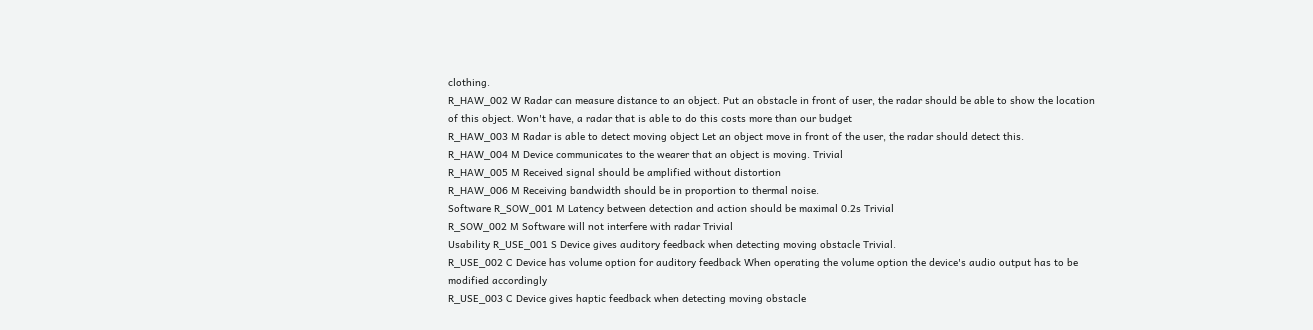clothing.
R_HAW_002 W Radar can measure distance to an object. Put an obstacle in front of user, the radar should be able to show the location of this object. Won't have, a radar that is able to do this costs more than our budget
R_HAW_003 M Radar is able to detect moving object Let an object move in front of the user, the radar should detect this.
R_HAW_004 M Device communicates to the wearer that an object is moving. Trivial
R_HAW_005 M Received signal should be amplified without distortion
R_HAW_006 M Receiving bandwidth should be in proportion to thermal noise.
Software R_SOW_001 M Latency between detection and action should be maximal 0.2s Trivial
R_SOW_002 M Software will not interfere with radar Trivial
Usability R_USE_001 S Device gives auditory feedback when detecting moving obstacle Trivial.
R_USE_002 C Device has volume option for auditory feedback When operating the volume option the device's audio output has to be modified accordingly
R_USE_003 C Device gives haptic feedback when detecting moving obstacle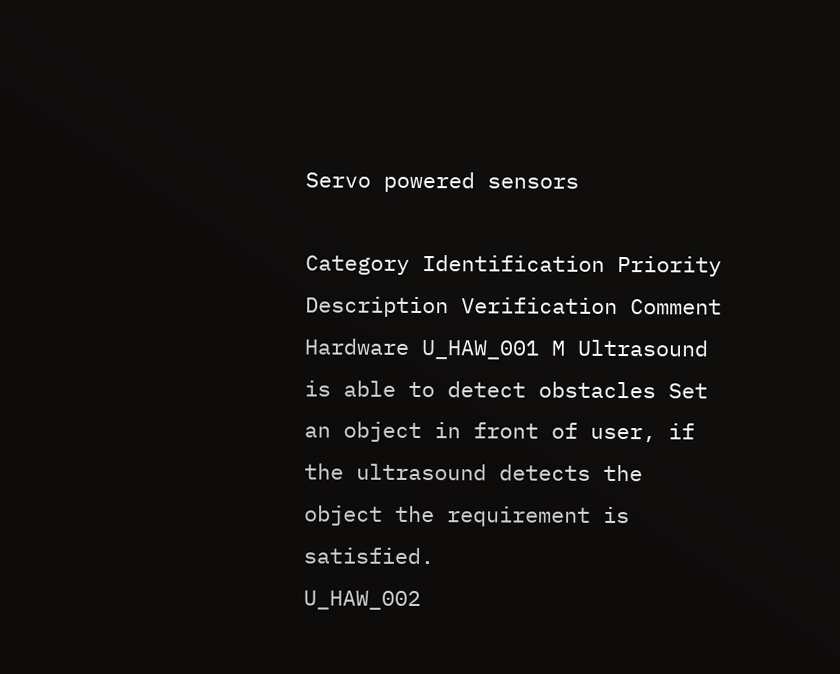Servo powered sensors

Category Identification Priority Description Verification Comment
Hardware U_HAW_001 M Ultrasound is able to detect obstacles Set an object in front of user, if the ultrasound detects the object the requirement is satisfied.
U_HAW_002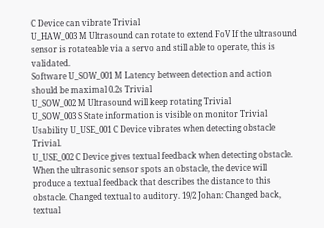C Device can vibrate Trivial
U_HAW_003 M Ultrasound can rotate to extend FoV If the ultrasound sensor is rotateable via a servo and still able to operate, this is validated.
Software U_SOW_001 M Latency between detection and action should be maximal 0.2s Trivial
U_SOW_002 M Ultrasound will keep rotating Trivial
U_SOW_003 S State information is visible on monitor Trivial
Usability U_USE_001 C Device vibrates when detecting obstacle Trivial.
U_USE_002 C Device gives textual feedback when detecting obstacle. When the ultrasonic sensor spots an obstacle, the device will produce a textual feedback that describes the distance to this obstacle. Changed textual to auditory. 19/2 Johan: Changed back, textual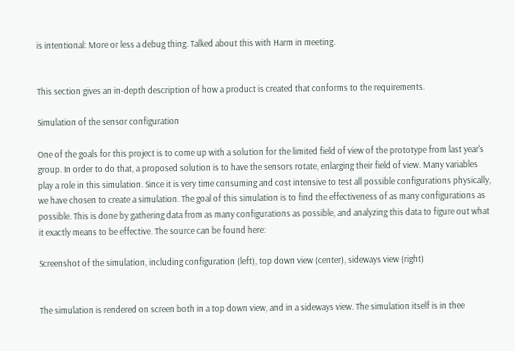is intentional: More or less a debug thing. Talked about this with Harm in meeting.


This section gives an in-depth description of how a product is created that conforms to the requirements.

Simulation of the sensor configuration

One of the goals for this project is to come up with a solution for the limited field of view of the prototype from last year's group. In order to do that, a proposed solution is to have the sensors rotate, enlarging their field of view. Many variables play a role in this simulation. Since it is very time consuming and cost intensive to test all possible configurations physically, we have chosen to create a simulation. The goal of this simulation is to find the effectiveness of as many configurations as possible. This is done by gathering data from as many configurations as possible, and analyzing this data to figure out what it exactly means to be effective. The source can be found here:

Screenshot of the simulation, including configuration (left), top down view (center), sideways view (right)


The simulation is rendered on screen both in a top down view, and in a sideways view. The simulation itself is in thee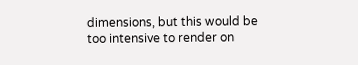dimensions, but this would be too intensive to render on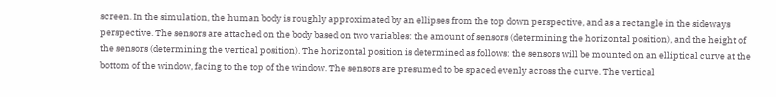screen. In the simulation, the human body is roughly approximated by an ellipses from the top down perspective, and as a rectangle in the sideways perspective. The sensors are attached on the body based on two variables: the amount of sensors (determining the horizontal position), and the height of the sensors (determining the vertical position). The horizontal position is determined as follows: the sensors will be mounted on an elliptical curve at the bottom of the window, facing to the top of the window. The sensors are presumed to be spaced evenly across the curve. The vertical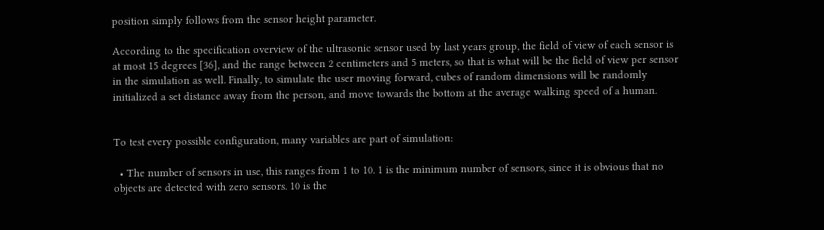position simply follows from the sensor height parameter.

According to the specification overview of the ultrasonic sensor used by last years group, the field of view of each sensor is at most 15 degrees [36], and the range between 2 centimeters and 5 meters, so that is what will be the field of view per sensor in the simulation as well. Finally, to simulate the user moving forward, cubes of random dimensions will be randomly initialized a set distance away from the person, and move towards the bottom at the average walking speed of a human.


To test every possible configuration, many variables are part of simulation:

  • The number of sensors in use, this ranges from 1 to 10. 1 is the minimum number of sensors, since it is obvious that no objects are detected with zero sensors. 10 is the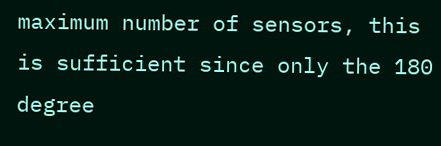maximum number of sensors, this is sufficient since only the 180 degree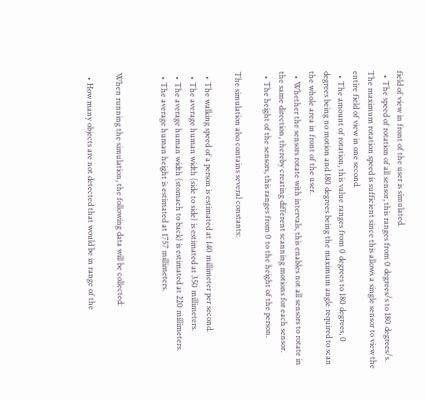field of view in front of the user is simulated.
  • The speed of rotation of all sensor, this ranges from 0 degrees/s to 180 degrees/s. The maximum rotation speed is sufficient since this allows a single sensor to view the entire field of view in one second.
  • The amount of rotation, this value ranges from 0 degrees to 180 degrees, 0 degrees being no motion and 180 degrees being the maximum angle required to scan the whole area in front of the user.
  • Whether the sensors rotate with intervals, this enables not all sensors to rotate in the same direction, thereby creating different scanning motions for each sensor.
  • The height of the sensors, this ranges from 0 to the height of the person.

The simulation also contains several constants:

  • The walking speed of a person is estimated at 140 millimeter per second.
  • The average human width (side to side) is estimated at 350 millimeters.
  • The average human width (stomach to back) is estimated at 220 millimeters.
  • The average human height is estimated at 1757 millimeters.


When running the simulation, the following data will be collected:

  • How many objects are not detected that would be in range of the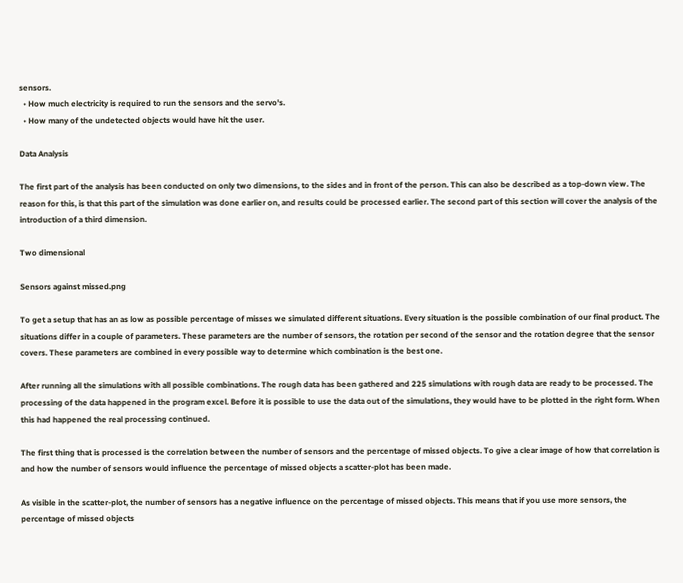sensors.
  • How much electricity is required to run the sensors and the servo's.
  • How many of the undetected objects would have hit the user.

Data Analysis

The first part of the analysis has been conducted on only two dimensions, to the sides and in front of the person. This can also be described as a top-down view. The reason for this, is that this part of the simulation was done earlier on, and results could be processed earlier. The second part of this section will cover the analysis of the introduction of a third dimension.

Two dimensional

Sensors against missed.png

To get a setup that has an as low as possible percentage of misses we simulated different situations. Every situation is the possible combination of our final product. The situations differ in a couple of parameters. These parameters are the number of sensors, the rotation per second of the sensor and the rotation degree that the sensor covers. These parameters are combined in every possible way to determine which combination is the best one.

After running all the simulations with all possible combinations. The rough data has been gathered and 225 simulations with rough data are ready to be processed. The processing of the data happened in the program excel. Before it is possible to use the data out of the simulations, they would have to be plotted in the right form. When this had happened the real processing continued.

The first thing that is processed is the correlation between the number of sensors and the percentage of missed objects. To give a clear image of how that correlation is and how the number of sensors would influence the percentage of missed objects a scatter-plot has been made.

As visible in the scatter-plot, the number of sensors has a negative influence on the percentage of missed objects. This means that if you use more sensors, the percentage of missed objects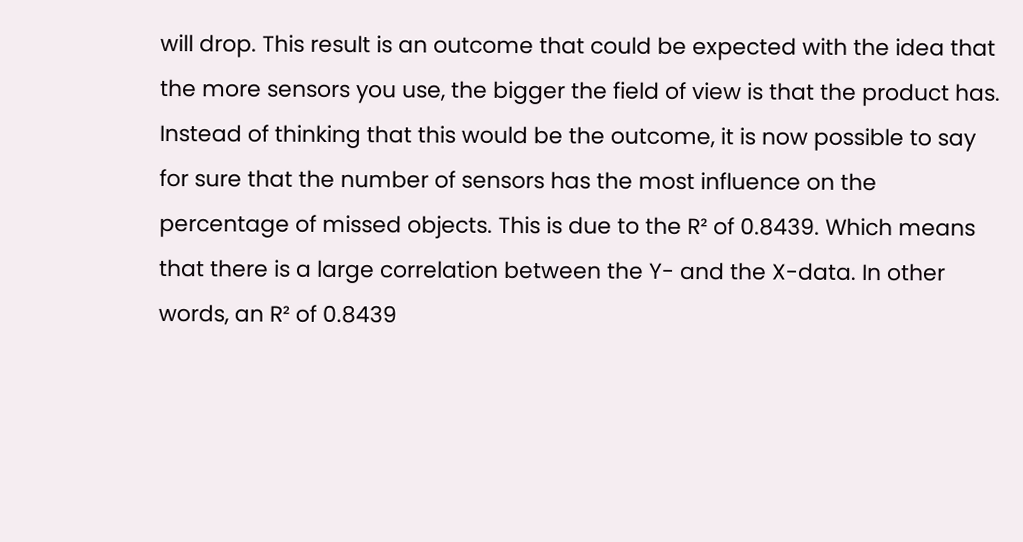will drop. This result is an outcome that could be expected with the idea that the more sensors you use, the bigger the field of view is that the product has. Instead of thinking that this would be the outcome, it is now possible to say for sure that the number of sensors has the most influence on the percentage of missed objects. This is due to the R² of 0.8439. Which means that there is a large correlation between the Y- and the X-data. In other words, an R² of 0.8439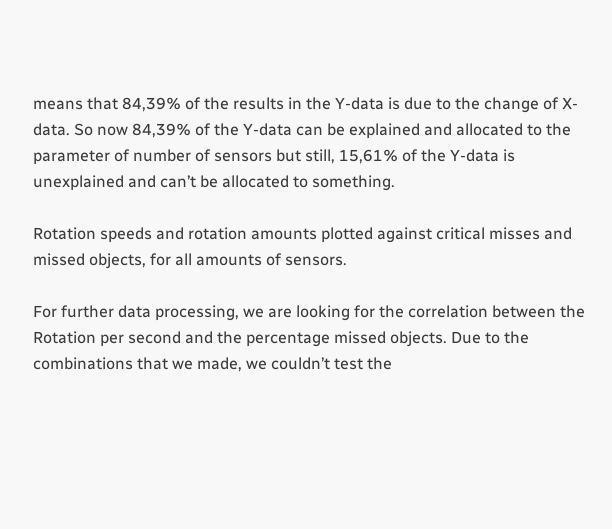means that 84,39% of the results in the Y-data is due to the change of X-data. So now 84,39% of the Y-data can be explained and allocated to the parameter of number of sensors but still, 15,61% of the Y-data is unexplained and can’t be allocated to something.

Rotation speeds and rotation amounts plotted against critical misses and missed objects, for all amounts of sensors.

For further data processing, we are looking for the correlation between the Rotation per second and the percentage missed objects. Due to the combinations that we made, we couldn’t test the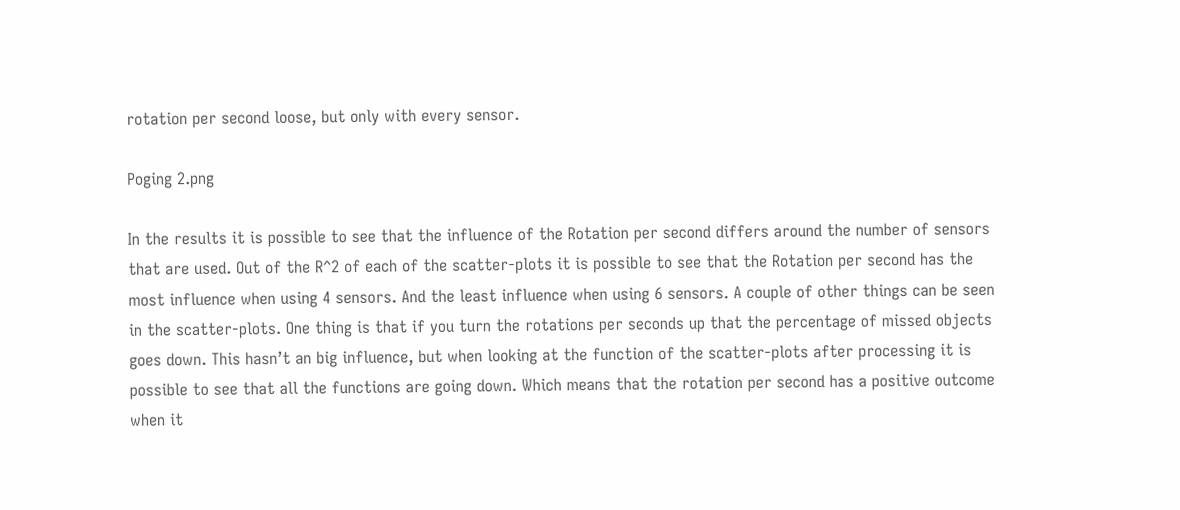rotation per second loose, but only with every sensor.

Poging 2.png

In the results it is possible to see that the influence of the Rotation per second differs around the number of sensors that are used. Out of the R^2 of each of the scatter-plots it is possible to see that the Rotation per second has the most influence when using 4 sensors. And the least influence when using 6 sensors. A couple of other things can be seen in the scatter-plots. One thing is that if you turn the rotations per seconds up that the percentage of missed objects goes down. This hasn’t an big influence, but when looking at the function of the scatter-plots after processing it is possible to see that all the functions are going down. Which means that the rotation per second has a positive outcome when it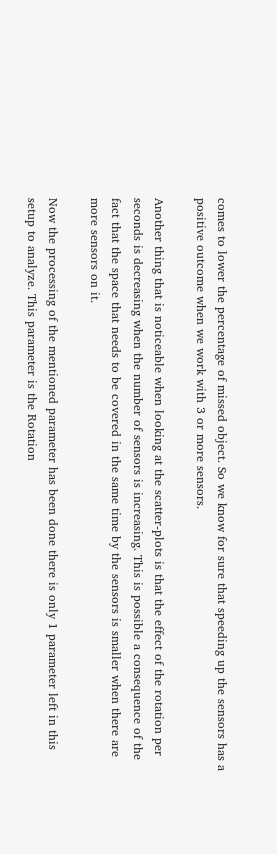comes to lower the percentage of missed object. So we know for sure that speeding up the sensors has a positive outcome when we work with 3 or more sensors.

Another thing that is noticeable when looking at the scatter-plots is that the effect of the rotation per seconds is decreasing when the number of sensors is increasing. This is possible a consequence of the fact that the space that needs to be covered in the same time by the sensors is smaller when there are more sensors on it.

Now the processing of the mentioned parameter has been done there is only 1 parameter left in this setup to analyze. This parameter is the Rotation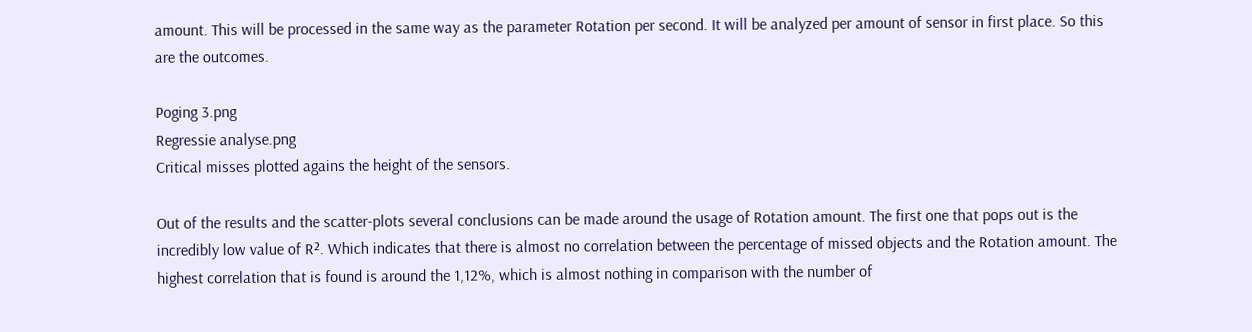amount. This will be processed in the same way as the parameter Rotation per second. It will be analyzed per amount of sensor in first place. So this are the outcomes.

Poging 3.png
Regressie analyse.png
Critical misses plotted agains the height of the sensors.

Out of the results and the scatter-plots several conclusions can be made around the usage of Rotation amount. The first one that pops out is the incredibly low value of R². Which indicates that there is almost no correlation between the percentage of missed objects and the Rotation amount. The highest correlation that is found is around the 1,12%, which is almost nothing in comparison with the number of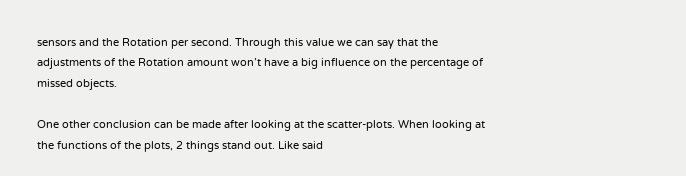sensors and the Rotation per second. Through this value we can say that the adjustments of the Rotation amount won’t have a big influence on the percentage of missed objects.

One other conclusion can be made after looking at the scatter-plots. When looking at the functions of the plots, 2 things stand out. Like said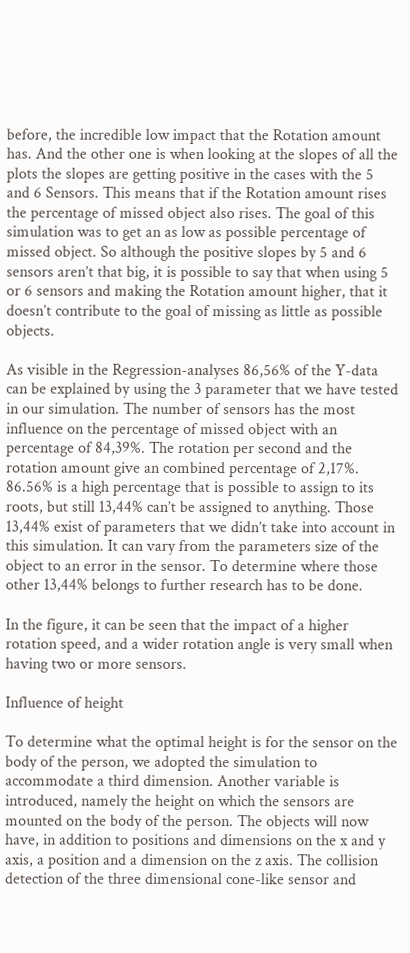before, the incredible low impact that the Rotation amount has. And the other one is when looking at the slopes of all the plots the slopes are getting positive in the cases with the 5 and 6 Sensors. This means that if the Rotation amount rises the percentage of missed object also rises. The goal of this simulation was to get an as low as possible percentage of missed object. So although the positive slopes by 5 and 6 sensors aren’t that big, it is possible to say that when using 5 or 6 sensors and making the Rotation amount higher, that it doesn’t contribute to the goal of missing as little as possible objects.

As visible in the Regression-analyses 86,56% of the Y-data can be explained by using the 3 parameter that we have tested in our simulation. The number of sensors has the most influence on the percentage of missed object with an percentage of 84,39%. The rotation per second and the rotation amount give an combined percentage of 2,17%. 86.56% is a high percentage that is possible to assign to its roots, but still 13,44% can’t be assigned to anything. Those 13,44% exist of parameters that we didn’t take into account in this simulation. It can vary from the parameters size of the object to an error in the sensor. To determine where those other 13,44% belongs to further research has to be done.

In the figure, it can be seen that the impact of a higher rotation speed, and a wider rotation angle is very small when having two or more sensors.

Influence of height

To determine what the optimal height is for the sensor on the body of the person, we adopted the simulation to accommodate a third dimension. Another variable is introduced, namely the height on which the sensors are mounted on the body of the person. The objects will now have, in addition to positions and dimensions on the x and y axis, a position and a dimension on the z axis. The collision detection of the three dimensional cone-like sensor and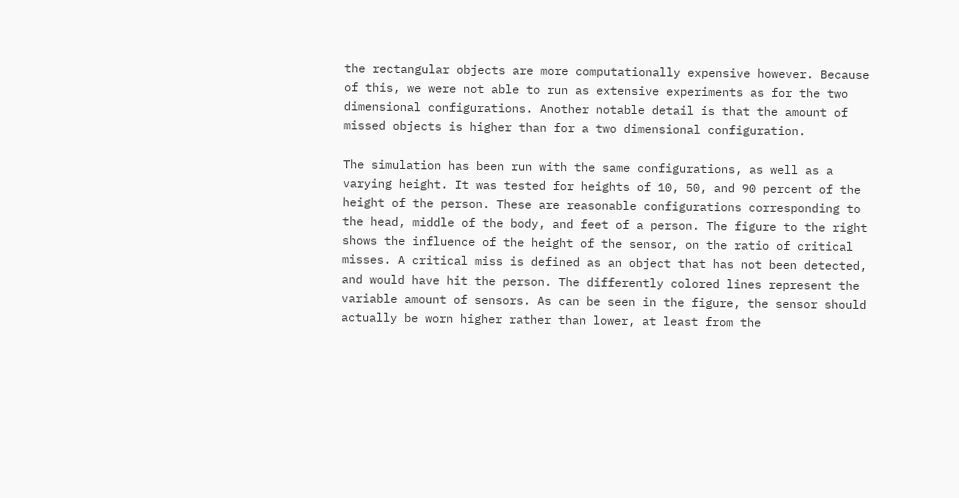the rectangular objects are more computationally expensive however. Because of this, we were not able to run as extensive experiments as for the two dimensional configurations. Another notable detail is that the amount of missed objects is higher than for a two dimensional configuration.

The simulation has been run with the same configurations, as well as a varying height. It was tested for heights of 10, 50, and 90 percent of the height of the person. These are reasonable configurations corresponding to the head, middle of the body, and feet of a person. The figure to the right shows the influence of the height of the sensor, on the ratio of critical misses. A critical miss is defined as an object that has not been detected, and would have hit the person. The differently colored lines represent the variable amount of sensors. As can be seen in the figure, the sensor should actually be worn higher rather than lower, at least from the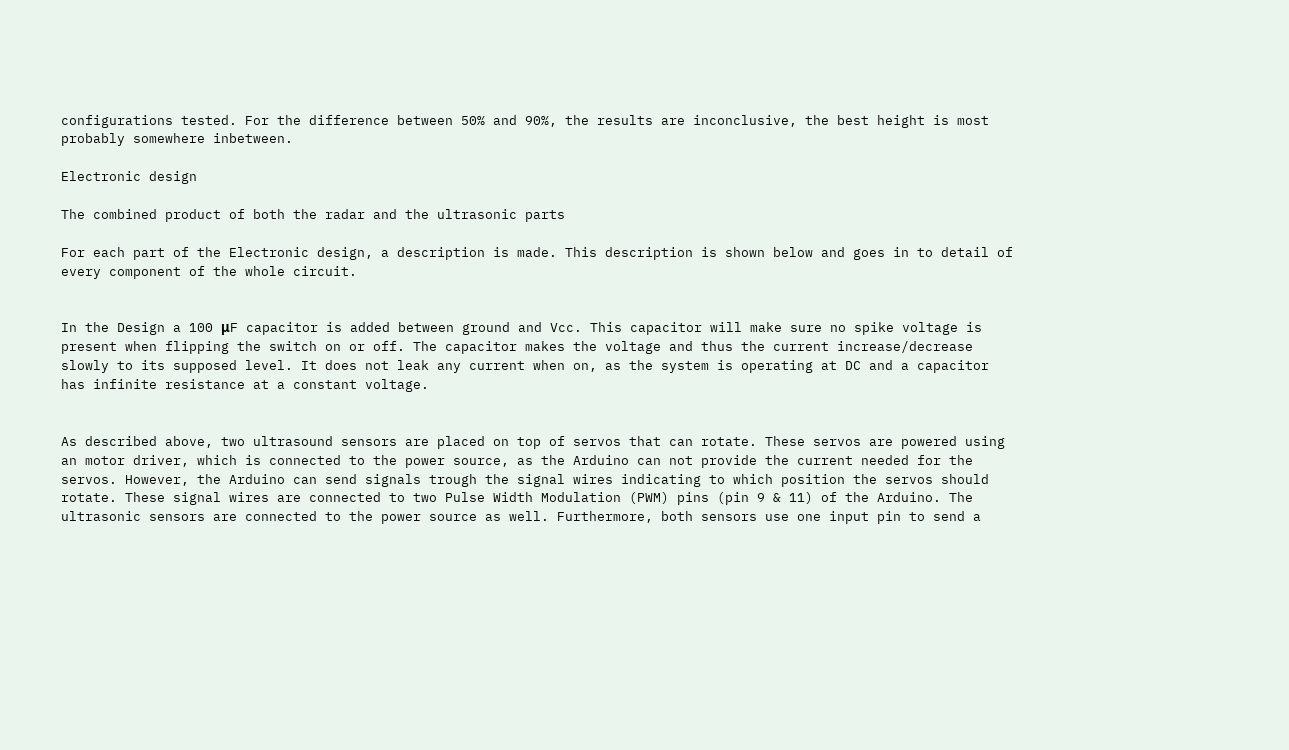configurations tested. For the difference between 50% and 90%, the results are inconclusive, the best height is most probably somewhere inbetween.

Electronic design

The combined product of both the radar and the ultrasonic parts

For each part of the Electronic design, a description is made. This description is shown below and goes in to detail of every component of the whole circuit.


In the Design a 100 μF capacitor is added between ground and Vcc. This capacitor will make sure no spike voltage is present when flipping the switch on or off. The capacitor makes the voltage and thus the current increase/decrease slowly to its supposed level. It does not leak any current when on, as the system is operating at DC and a capacitor has infinite resistance at a constant voltage.


As described above, two ultrasound sensors are placed on top of servos that can rotate. These servos are powered using an motor driver, which is connected to the power source, as the Arduino can not provide the current needed for the servos. However, the Arduino can send signals trough the signal wires indicating to which position the servos should rotate. These signal wires are connected to two Pulse Width Modulation (PWM) pins (pin 9 & 11) of the Arduino. The ultrasonic sensors are connected to the power source as well. Furthermore, both sensors use one input pin to send a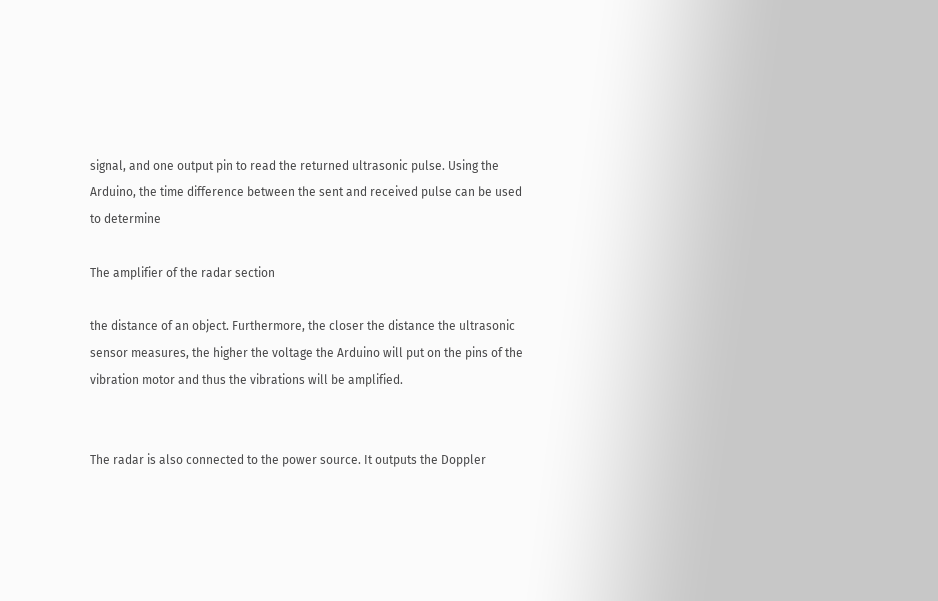signal, and one output pin to read the returned ultrasonic pulse. Using the Arduino, the time difference between the sent and received pulse can be used to determine

The amplifier of the radar section

the distance of an object. Furthermore, the closer the distance the ultrasonic sensor measures, the higher the voltage the Arduino will put on the pins of the vibration motor and thus the vibrations will be amplified.


The radar is also connected to the power source. It outputs the Doppler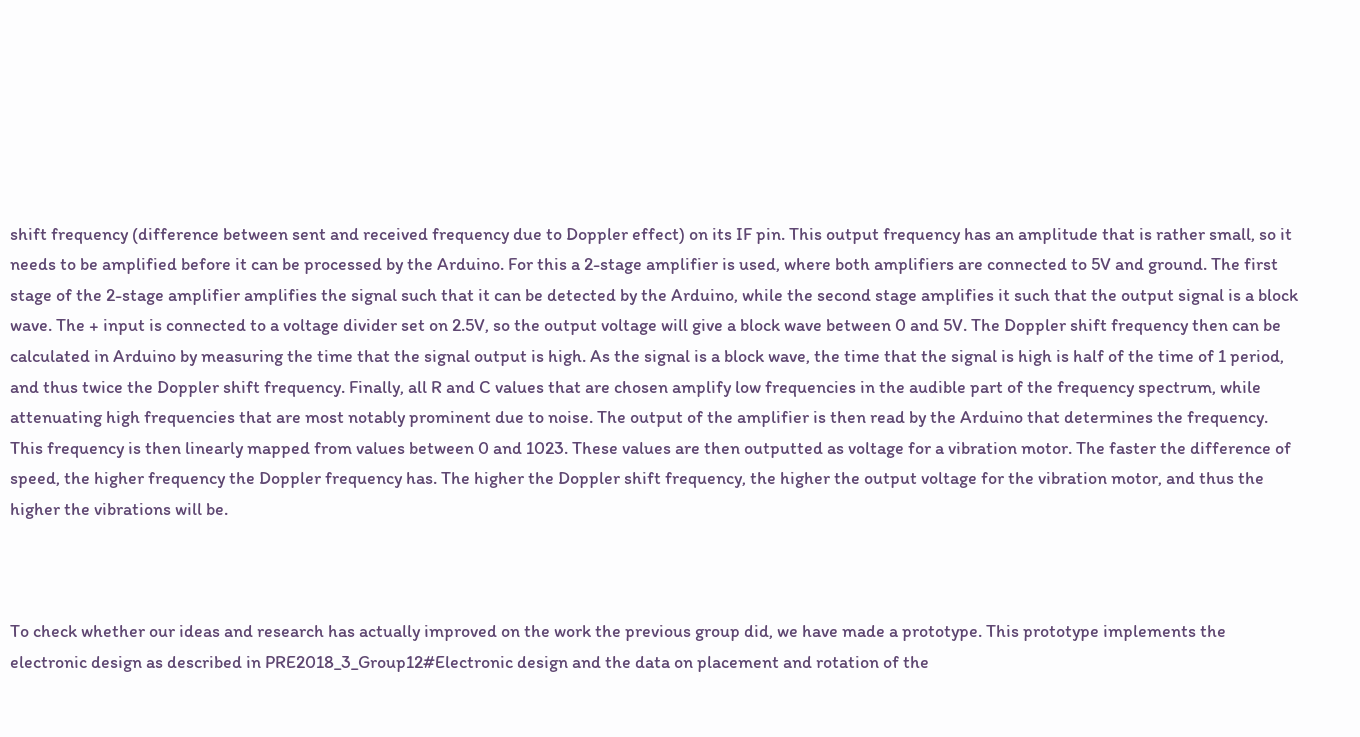shift frequency (difference between sent and received frequency due to Doppler effect) on its IF pin. This output frequency has an amplitude that is rather small, so it needs to be amplified before it can be processed by the Arduino. For this a 2-stage amplifier is used, where both amplifiers are connected to 5V and ground. The first stage of the 2-stage amplifier amplifies the signal such that it can be detected by the Arduino, while the second stage amplifies it such that the output signal is a block wave. The + input is connected to a voltage divider set on 2.5V, so the output voltage will give a block wave between 0 and 5V. The Doppler shift frequency then can be calculated in Arduino by measuring the time that the signal output is high. As the signal is a block wave, the time that the signal is high is half of the time of 1 period, and thus twice the Doppler shift frequency. Finally, all R and C values that are chosen amplify low frequencies in the audible part of the frequency spectrum, while attenuating high frequencies that are most notably prominent due to noise. The output of the amplifier is then read by the Arduino that determines the frequency. This frequency is then linearly mapped from values between 0 and 1023. These values are then outputted as voltage for a vibration motor. The faster the difference of speed, the higher frequency the Doppler frequency has. The higher the Doppler shift frequency, the higher the output voltage for the vibration motor, and thus the higher the vibrations will be.



To check whether our ideas and research has actually improved on the work the previous group did, we have made a prototype. This prototype implements the electronic design as described in PRE2018_3_Group12#Electronic design and the data on placement and rotation of the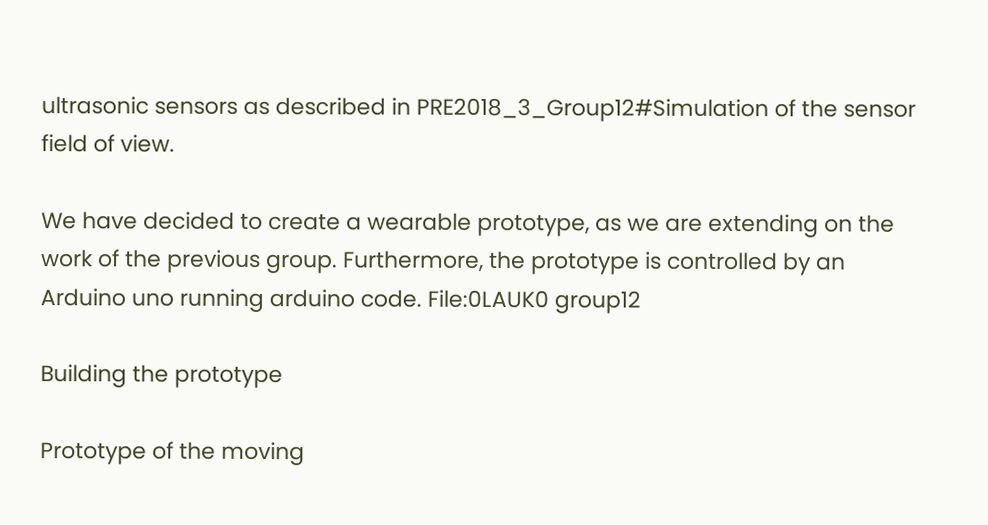ultrasonic sensors as described in PRE2018_3_Group12#Simulation of the sensor field of view.

We have decided to create a wearable prototype, as we are extending on the work of the previous group. Furthermore, the prototype is controlled by an Arduino uno running arduino code. File:0LAUK0 group12

Building the prototype

Prototype of the moving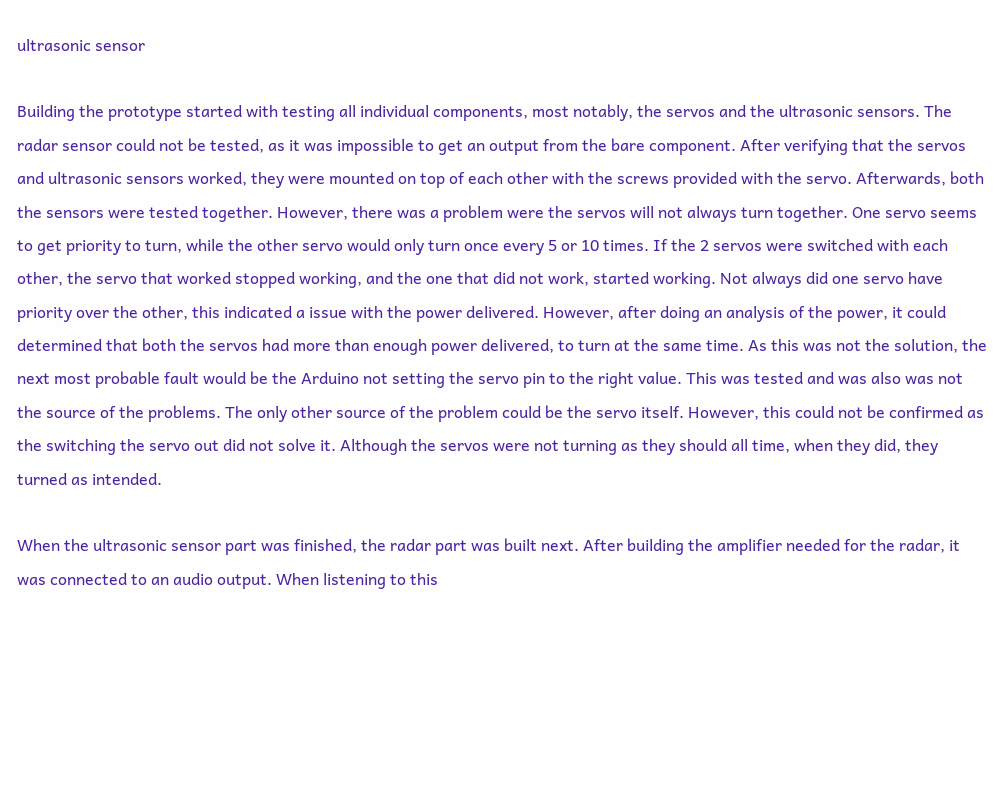ultrasonic sensor

Building the prototype started with testing all individual components, most notably, the servos and the ultrasonic sensors. The radar sensor could not be tested, as it was impossible to get an output from the bare component. After verifying that the servos and ultrasonic sensors worked, they were mounted on top of each other with the screws provided with the servo. Afterwards, both the sensors were tested together. However, there was a problem were the servos will not always turn together. One servo seems to get priority to turn, while the other servo would only turn once every 5 or 10 times. If the 2 servos were switched with each other, the servo that worked stopped working, and the one that did not work, started working. Not always did one servo have priority over the other, this indicated a issue with the power delivered. However, after doing an analysis of the power, it could determined that both the servos had more than enough power delivered, to turn at the same time. As this was not the solution, the next most probable fault would be the Arduino not setting the servo pin to the right value. This was tested and was also was not the source of the problems. The only other source of the problem could be the servo itself. However, this could not be confirmed as the switching the servo out did not solve it. Although the servos were not turning as they should all time, when they did, they turned as intended.

When the ultrasonic sensor part was finished, the radar part was built next. After building the amplifier needed for the radar, it was connected to an audio output. When listening to this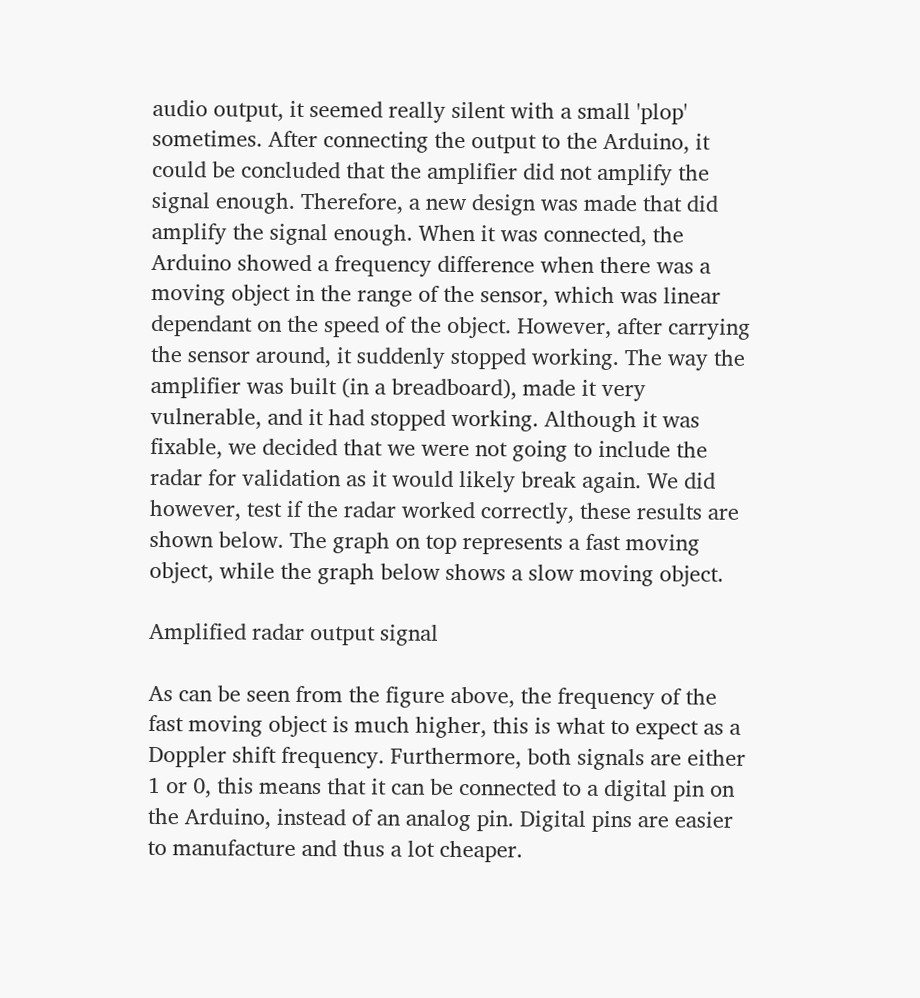audio output, it seemed really silent with a small 'plop' sometimes. After connecting the output to the Arduino, it could be concluded that the amplifier did not amplify the signal enough. Therefore, a new design was made that did amplify the signal enough. When it was connected, the Arduino showed a frequency difference when there was a moving object in the range of the sensor, which was linear dependant on the speed of the object. However, after carrying the sensor around, it suddenly stopped working. The way the amplifier was built (in a breadboard), made it very vulnerable, and it had stopped working. Although it was fixable, we decided that we were not going to include the radar for validation as it would likely break again. We did however, test if the radar worked correctly, these results are shown below. The graph on top represents a fast moving object, while the graph below shows a slow moving object.

Amplified radar output signal

As can be seen from the figure above, the frequency of the fast moving object is much higher, this is what to expect as a Doppler shift frequency. Furthermore, both signals are either 1 or 0, this means that it can be connected to a digital pin on the Arduino, instead of an analog pin. Digital pins are easier to manufacture and thus a lot cheaper.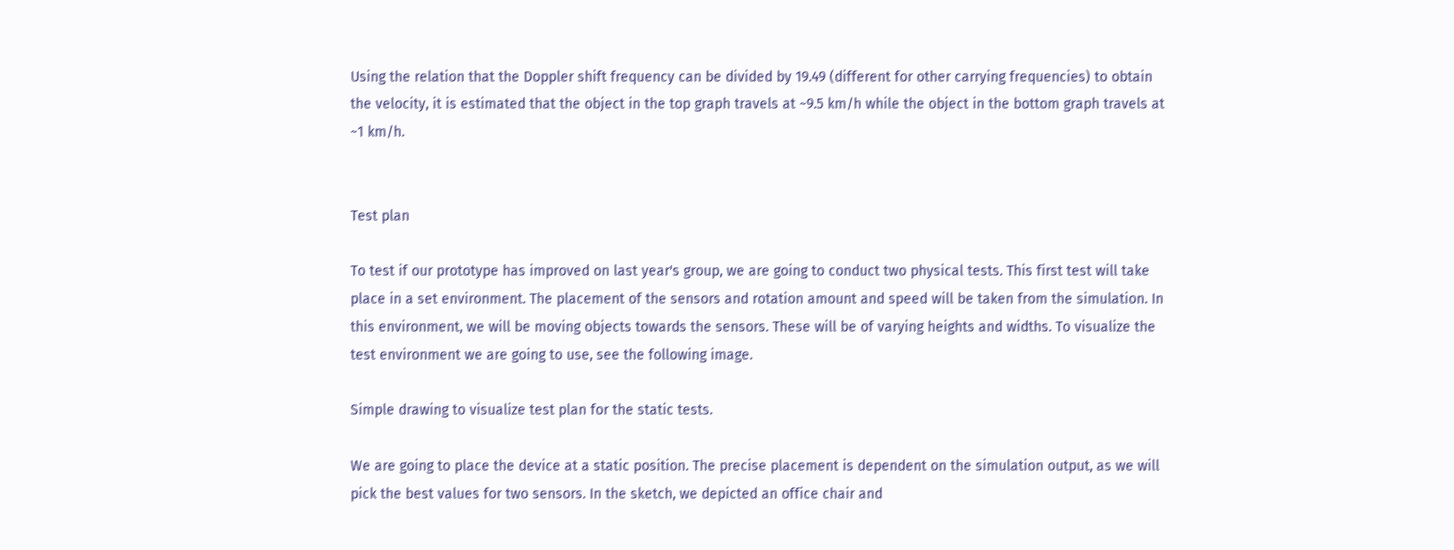Using the relation that the Doppler shift frequency can be divided by 19.49 (different for other carrying frequencies) to obtain the velocity, it is estimated that the object in the top graph travels at ~9.5 km/h while the object in the bottom graph travels at ~1 km/h.


Test plan

To test if our prototype has improved on last year's group, we are going to conduct two physical tests. This first test will take place in a set environment. The placement of the sensors and rotation amount and speed will be taken from the simulation. In this environment, we will be moving objects towards the sensors. These will be of varying heights and widths. To visualize the test environment we are going to use, see the following image.

Simple drawing to visualize test plan for the static tests.

We are going to place the device at a static position. The precise placement is dependent on the simulation output, as we will pick the best values for two sensors. In the sketch, we depicted an office chair and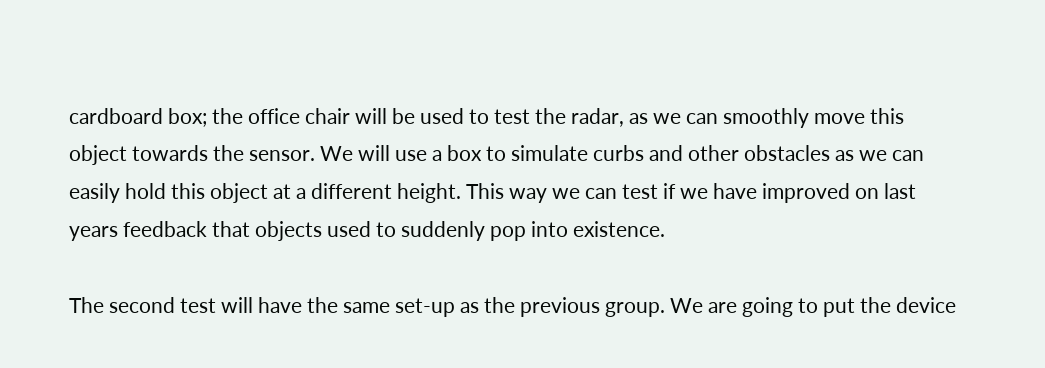cardboard box; the office chair will be used to test the radar, as we can smoothly move this object towards the sensor. We will use a box to simulate curbs and other obstacles as we can easily hold this object at a different height. This way we can test if we have improved on last years feedback that objects used to suddenly pop into existence.

The second test will have the same set-up as the previous group. We are going to put the device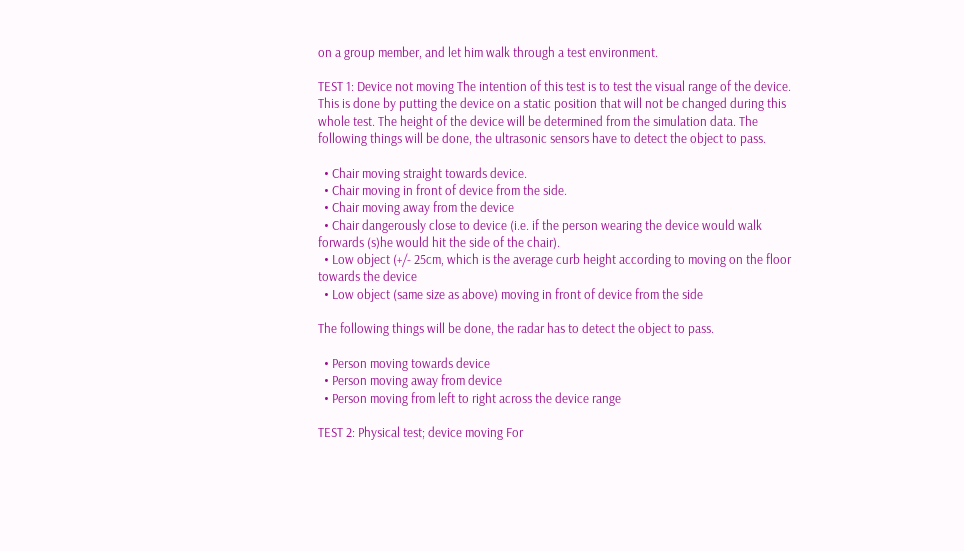on a group member, and let him walk through a test environment.

TEST 1: Device not moving The intention of this test is to test the visual range of the device. This is done by putting the device on a static position that will not be changed during this whole test. The height of the device will be determined from the simulation data. The following things will be done, the ultrasonic sensors have to detect the object to pass.

  • Chair moving straight towards device.
  • Chair moving in front of device from the side.
  • Chair moving away from the device
  • Chair dangerously close to device (i.e. if the person wearing the device would walk forwards (s)he would hit the side of the chair).
  • Low object (+/- 25cm, which is the average curb height according to moving on the floor towards the device
  • Low object (same size as above) moving in front of device from the side

The following things will be done, the radar has to detect the object to pass.

  • Person moving towards device
  • Person moving away from device
  • Person moving from left to right across the device range

TEST 2: Physical test; device moving For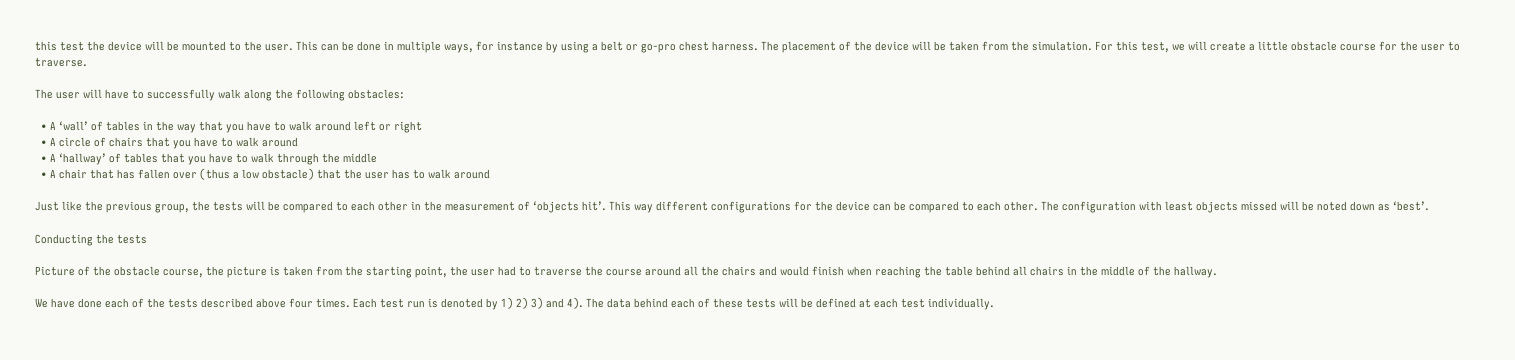this test the device will be mounted to the user. This can be done in multiple ways, for instance by using a belt or go-pro chest harness. The placement of the device will be taken from the simulation. For this test, we will create a little obstacle course for the user to traverse.

The user will have to successfully walk along the following obstacles:

  • A ‘wall’ of tables in the way that you have to walk around left or right
  • A circle of chairs that you have to walk around
  • A ‘hallway’ of tables that you have to walk through the middle
  • A chair that has fallen over (thus a low obstacle) that the user has to walk around

Just like the previous group, the tests will be compared to each other in the measurement of ‘objects hit’. This way different configurations for the device can be compared to each other. The configuration with least objects missed will be noted down as ‘best’.

Conducting the tests

Picture of the obstacle course, the picture is taken from the starting point, the user had to traverse the course around all the chairs and would finish when reaching the table behind all chairs in the middle of the hallway.

We have done each of the tests described above four times. Each test run is denoted by 1) 2) 3) and 4). The data behind each of these tests will be defined at each test individually.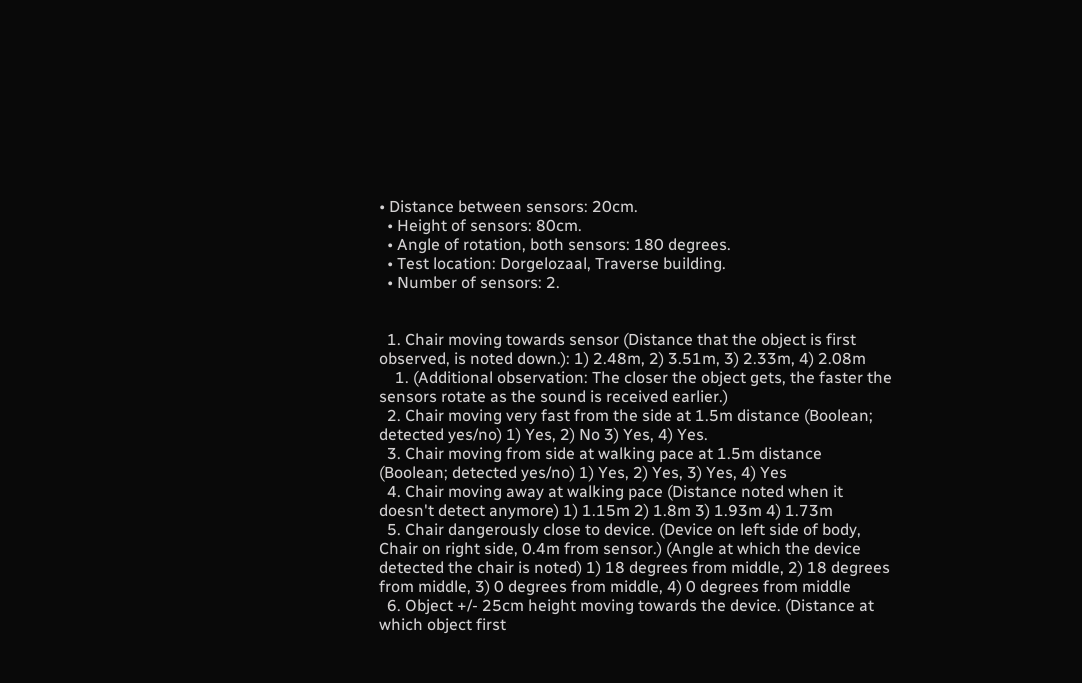• Distance between sensors: 20cm.
  • Height of sensors: 80cm.
  • Angle of rotation, both sensors: 180 degrees.
  • Test location: Dorgelozaal, Traverse building.
  • Number of sensors: 2.


  1. Chair moving towards sensor (Distance that the object is first observed, is noted down.): 1) 2.48m, 2) 3.51m, 3) 2.33m, 4) 2.08m
    1. (Additional observation: The closer the object gets, the faster the sensors rotate as the sound is received earlier.)
  2. Chair moving very fast from the side at 1.5m distance (Boolean; detected yes/no) 1) Yes, 2) No 3) Yes, 4) Yes.
  3. Chair moving from side at walking pace at 1.5m distance (Boolean; detected yes/no) 1) Yes, 2) Yes, 3) Yes, 4) Yes
  4. Chair moving away at walking pace (Distance noted when it doesn't detect anymore) 1) 1.15m 2) 1.8m 3) 1.93m 4) 1.73m
  5. Chair dangerously close to device. (Device on left side of body, Chair on right side, 0.4m from sensor.) (Angle at which the device detected the chair is noted) 1) 18 degrees from middle, 2) 18 degrees from middle, 3) 0 degrees from middle, 4) 0 degrees from middle
  6. Object +/- 25cm height moving towards the device. (Distance at which object first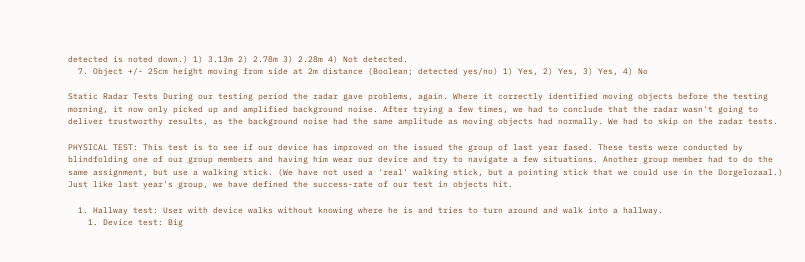detected is noted down.) 1) 3.13m 2) 2.78m 3) 2.28m 4) Not detected.
  7. Object +/- 25cm height moving from side at 2m distance (Boolean; detected yes/no) 1) Yes, 2) Yes, 3) Yes, 4) No

Static Radar Tests During our testing period the radar gave problems, again. Where it correctly identified moving objects before the testing morning, it now only picked up and amplified background noise. After trying a few times, we had to conclude that the radar wasn't going to deliver trustworthy results, as the background noise had the same amplitude as moving objects had normally. We had to skip on the radar tests.

PHYSICAL TEST: This test is to see if our device has improved on the issued the group of last year fased. These tests were conducted by blindfolding one of our group members and having him wear our device and try to navigate a few situations. Another group member had to do the same assignment, but use a walking stick. (We have not used a 'real' walking stick, but a pointing stick that we could use in the Dorgelozaal.) Just like last year's group, we have defined the success-rate of our test in objects hit.

  1. Hallway test: User with device walks without knowing where he is and tries to turn around and walk into a hallway.
    1. Device test: Big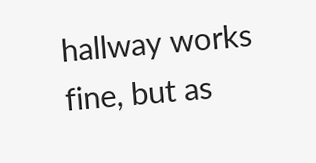hallway works fine, but as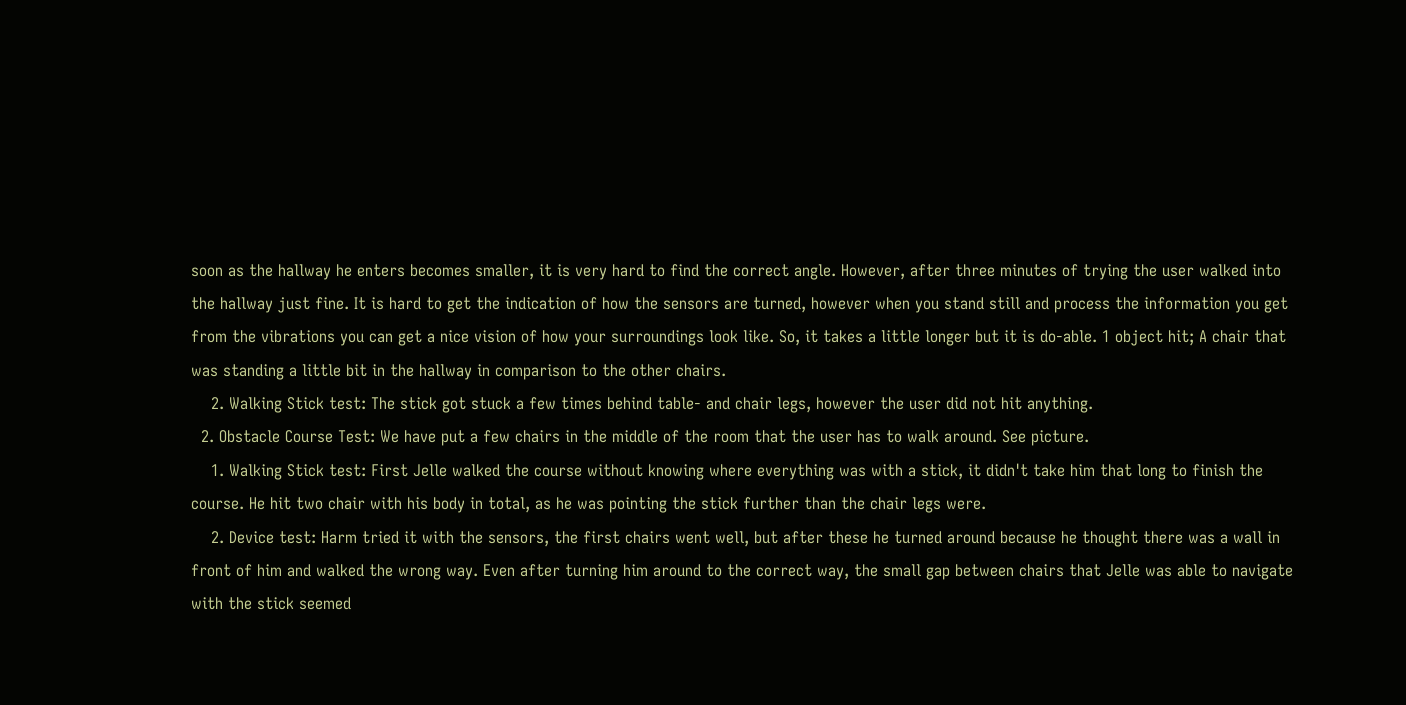soon as the hallway he enters becomes smaller, it is very hard to find the correct angle. However, after three minutes of trying the user walked into the hallway just fine. It is hard to get the indication of how the sensors are turned, however when you stand still and process the information you get from the vibrations you can get a nice vision of how your surroundings look like. So, it takes a little longer but it is do-able. 1 object hit; A chair that was standing a little bit in the hallway in comparison to the other chairs.
    2. Walking Stick test: The stick got stuck a few times behind table- and chair legs, however the user did not hit anything.
  2. Obstacle Course Test: We have put a few chairs in the middle of the room that the user has to walk around. See picture.
    1. Walking Stick test: First Jelle walked the course without knowing where everything was with a stick, it didn't take him that long to finish the course. He hit two chair with his body in total, as he was pointing the stick further than the chair legs were.
    2. Device test: Harm tried it with the sensors, the first chairs went well, but after these he turned around because he thought there was a wall in front of him and walked the wrong way. Even after turning him around to the correct way, the small gap between chairs that Jelle was able to navigate with the stick seemed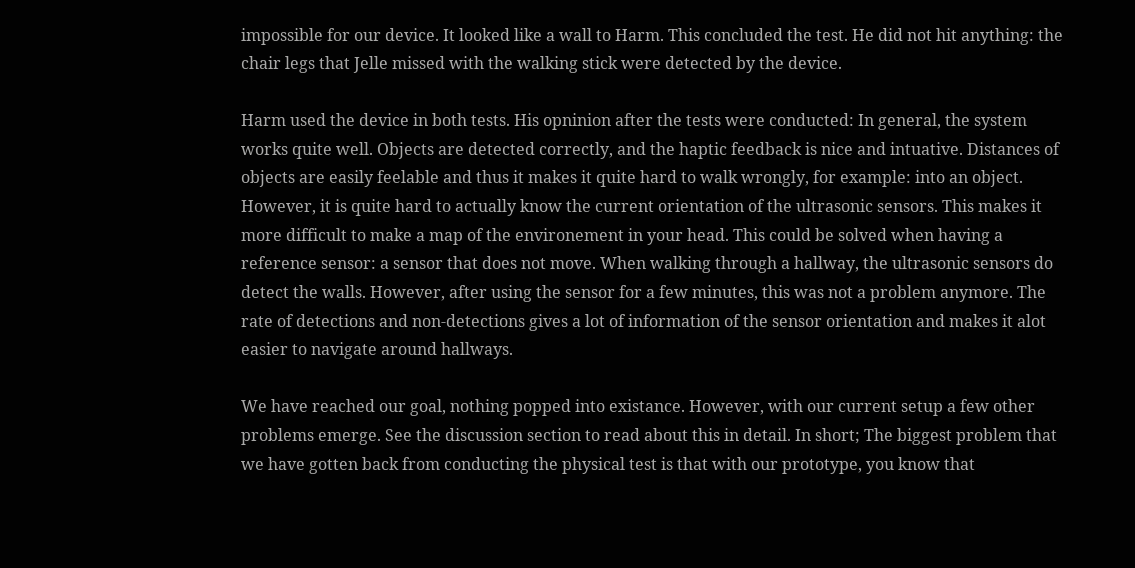impossible for our device. It looked like a wall to Harm. This concluded the test. He did not hit anything: the chair legs that Jelle missed with the walking stick were detected by the device.

Harm used the device in both tests. His opninion after the tests were conducted: In general, the system works quite well. Objects are detected correctly, and the haptic feedback is nice and intuative. Distances of objects are easily feelable and thus it makes it quite hard to walk wrongly, for example: into an object. However, it is quite hard to actually know the current orientation of the ultrasonic sensors. This makes it more difficult to make a map of the environement in your head. This could be solved when having a reference sensor: a sensor that does not move. When walking through a hallway, the ultrasonic sensors do detect the walls. However, after using the sensor for a few minutes, this was not a problem anymore. The rate of detections and non-detections gives a lot of information of the sensor orientation and makes it alot easier to navigate around hallways.

We have reached our goal, nothing popped into existance. However, with our current setup a few other problems emerge. See the discussion section to read about this in detail. In short; The biggest problem that we have gotten back from conducting the physical test is that with our prototype, you know that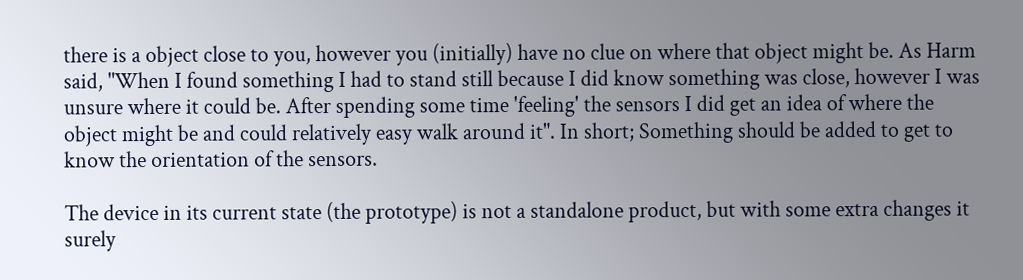there is a object close to you, however you (initially) have no clue on where that object might be. As Harm said, "When I found something I had to stand still because I did know something was close, however I was unsure where it could be. After spending some time 'feeling' the sensors I did get an idea of where the object might be and could relatively easy walk around it". In short; Something should be added to get to know the orientation of the sensors.

The device in its current state (the prototype) is not a standalone product, but with some extra changes it surely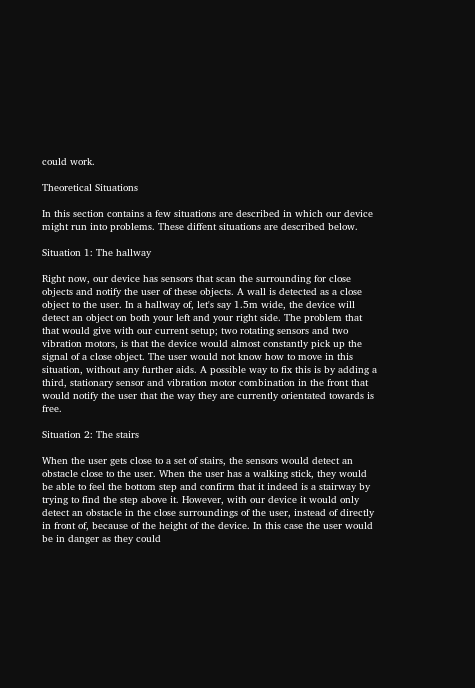could work.

Theoretical Situations

In this section contains a few situations are described in which our device might run into problems. These diffent situations are described below.

Situation 1: The hallway

Right now, our device has sensors that scan the surrounding for close objects and notify the user of these objects. A wall is detected as a close object to the user. In a hallway of, let's say 1.5m wide, the device will detect an object on both your left and your right side. The problem that that would give with our current setup; two rotating sensors and two vibration motors, is that the device would almost constantly pick up the signal of a close object. The user would not know how to move in this situation, without any further aids. A possible way to fix this is by adding a third, stationary sensor and vibration motor combination in the front that would notify the user that the way they are currently orientated towards is free.

Situation 2: The stairs

When the user gets close to a set of stairs, the sensors would detect an obstacle close to the user. When the user has a walking stick, they would be able to feel the bottom step and confirm that it indeed is a stairway by trying to find the step above it. However, with our device it would only detect an obstacle in the close surroundings of the user, instead of directly in front of, because of the height of the device. In this case the user would be in danger as they could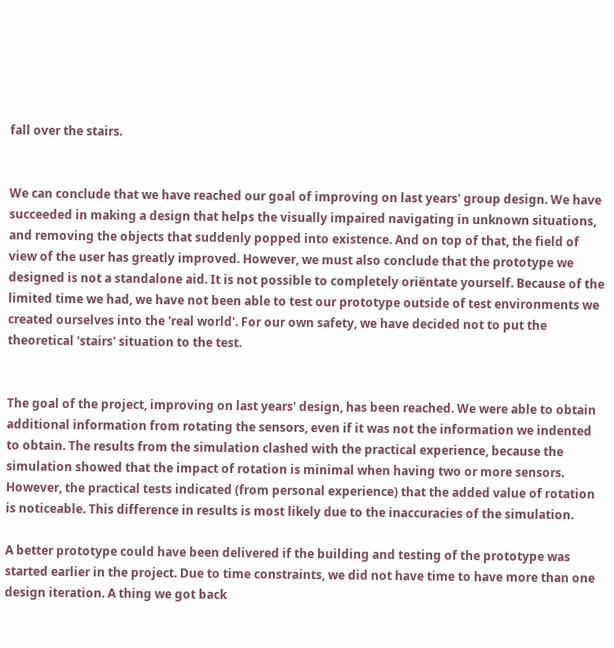fall over the stairs.


We can conclude that we have reached our goal of improving on last years' group design. We have succeeded in making a design that helps the visually impaired navigating in unknown situations, and removing the objects that suddenly popped into existence. And on top of that, the field of view of the user has greatly improved. However, we must also conclude that the prototype we designed is not a standalone aid. It is not possible to completely oriëntate yourself. Because of the limited time we had, we have not been able to test our prototype outside of test environments we created ourselves into the 'real world'. For our own safety, we have decided not to put the theoretical 'stairs' situation to the test.


The goal of the project, improving on last years' design, has been reached. We were able to obtain additional information from rotating the sensors, even if it was not the information we indented to obtain. The results from the simulation clashed with the practical experience, because the simulation showed that the impact of rotation is minimal when having two or more sensors. However, the practical tests indicated (from personal experience) that the added value of rotation is noticeable. This difference in results is most likely due to the inaccuracies of the simulation.

A better prototype could have been delivered if the building and testing of the prototype was started earlier in the project. Due to time constraints, we did not have time to have more than one design iteration. A thing we got back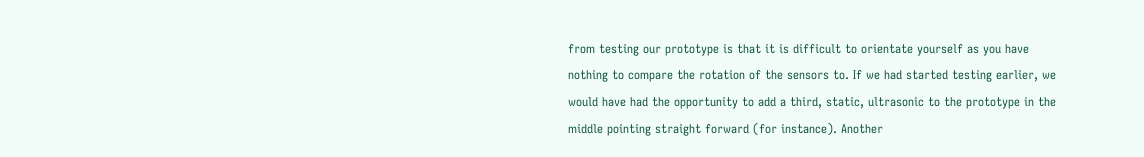from testing our prototype is that it is difficult to orientate yourself as you have nothing to compare the rotation of the sensors to. If we had started testing earlier, we would have had the opportunity to add a third, static, ultrasonic to the prototype in the middle pointing straight forward (for instance). Another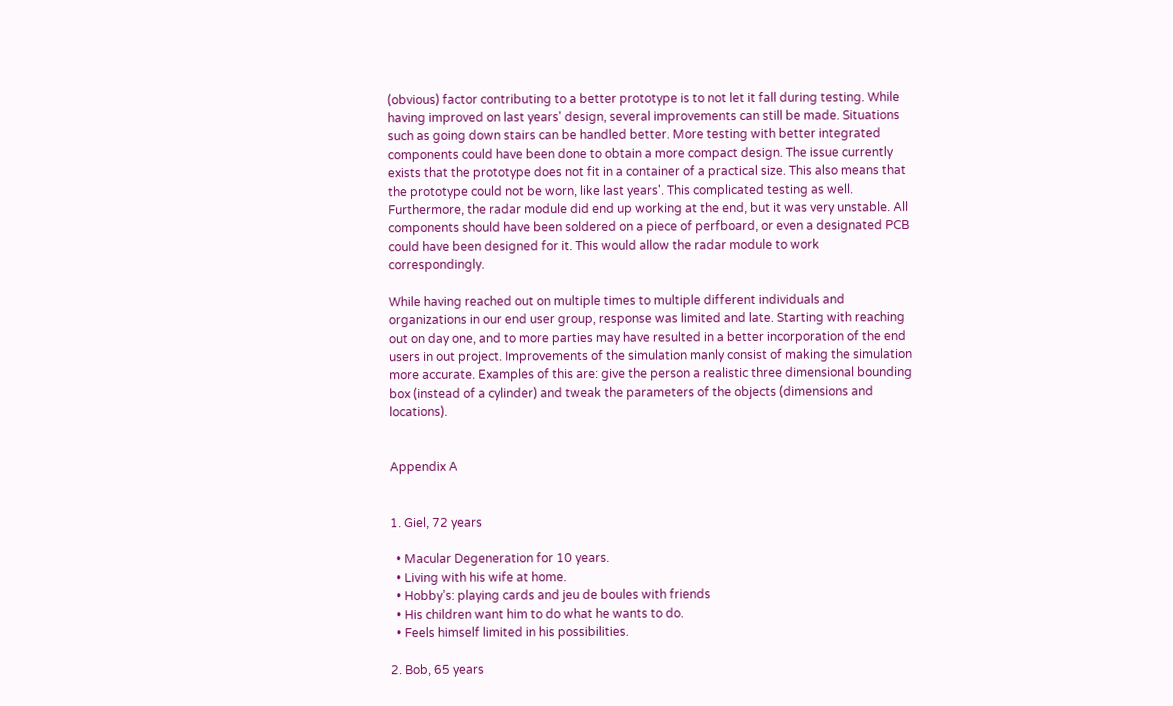(obvious) factor contributing to a better prototype is to not let it fall during testing. While having improved on last years' design, several improvements can still be made. Situations such as going down stairs can be handled better. More testing with better integrated components could have been done to obtain a more compact design. The issue currently exists that the prototype does not fit in a container of a practical size. This also means that the prototype could not be worn, like last years'. This complicated testing as well. Furthermore, the radar module did end up working at the end, but it was very unstable. All components should have been soldered on a piece of perfboard, or even a designated PCB could have been designed for it. This would allow the radar module to work correspondingly.

While having reached out on multiple times to multiple different individuals and organizations in our end user group, response was limited and late. Starting with reaching out on day one, and to more parties may have resulted in a better incorporation of the end users in out project. Improvements of the simulation manly consist of making the simulation more accurate. Examples of this are: give the person a realistic three dimensional bounding box (instead of a cylinder) and tweak the parameters of the objects (dimensions and locations).


Appendix A


1. Giel, 72 years

  • Macular Degeneration for 10 years.
  • Living with his wife at home.
  • Hobby’s: playing cards and jeu de boules with friends
  • His children want him to do what he wants to do.
  • Feels himself limited in his possibilities.

2. Bob, 65 years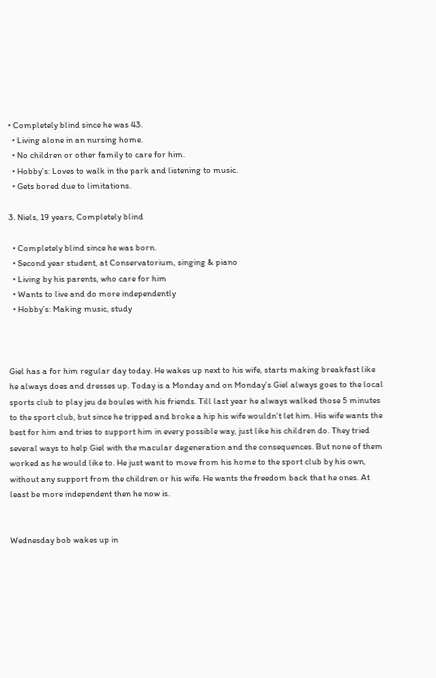• Completely blind since he was 43.
  • Living alone in an nursing home.
  • No children or other family to care for him.
  • Hobby’s: Loves to walk in the park and listening to music.
  • Gets bored due to limitations.

3. Niels, 19 years, Completely blind

  • Completely blind since he was born.
  • Second year student, at Conservatorium, singing & piano
  • Living by his parents, who care for him
  • Wants to live and do more independently
  • Hobby’s: Making music, study



Giel has a for him regular day today. He wakes up next to his wife, starts making breakfast like he always does and dresses up. Today is a Monday and on Monday’s Giel always goes to the local sports club to play jeu de boules with his friends. Till last year he always walked those 5 minutes to the sport club, but since he tripped and broke a hip his wife wouldn’t let him. His wife wants the best for him and tries to support him in every possible way, just like his children do. They tried several ways to help Giel with the macular degeneration and the consequences. But none of them worked as he would like to. He just want to move from his home to the sport club by his own, without any support from the children or his wife. He wants the freedom back that he ones. At least be more independent then he now is.


Wednesday bob wakes up in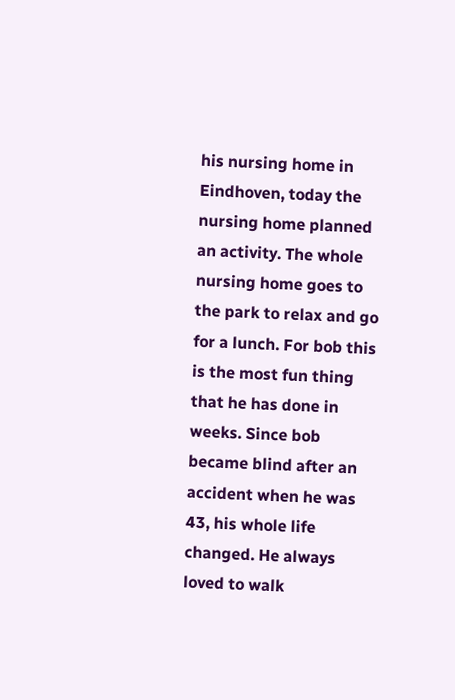his nursing home in Eindhoven, today the nursing home planned an activity. The whole nursing home goes to the park to relax and go for a lunch. For bob this is the most fun thing that he has done in weeks. Since bob became blind after an accident when he was 43, his whole life changed. He always loved to walk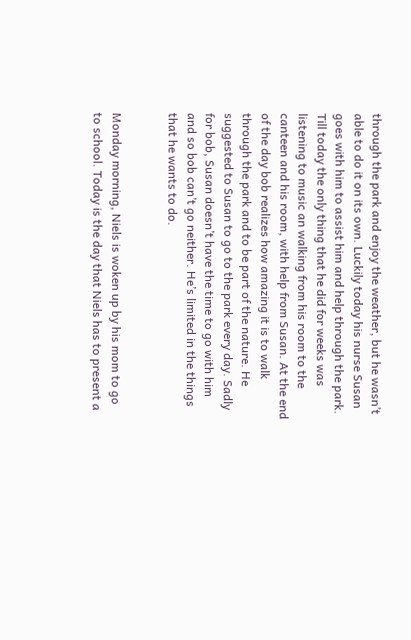through the park and enjoy the weather, but he wasn’t able to do it on its own. Luckily today his nurse Susan goes with him to assist him and help through the park. Till today the only thing that he did for weeks was listening to music an walking from his room to the canteen and his room, with help from Susan. At the end of the day bob realizes how amazing it is to walk through the park and to be part of the nature. He suggested to Susan to go to the park every day. Sadly for bob, Susan doesn’t have the time to go with him and so bob can’t go neither. He’s limited in the things that he wants to do.


Monday morning, Niels is woken up by his mom to go to school. Today is the day that Niels has to present a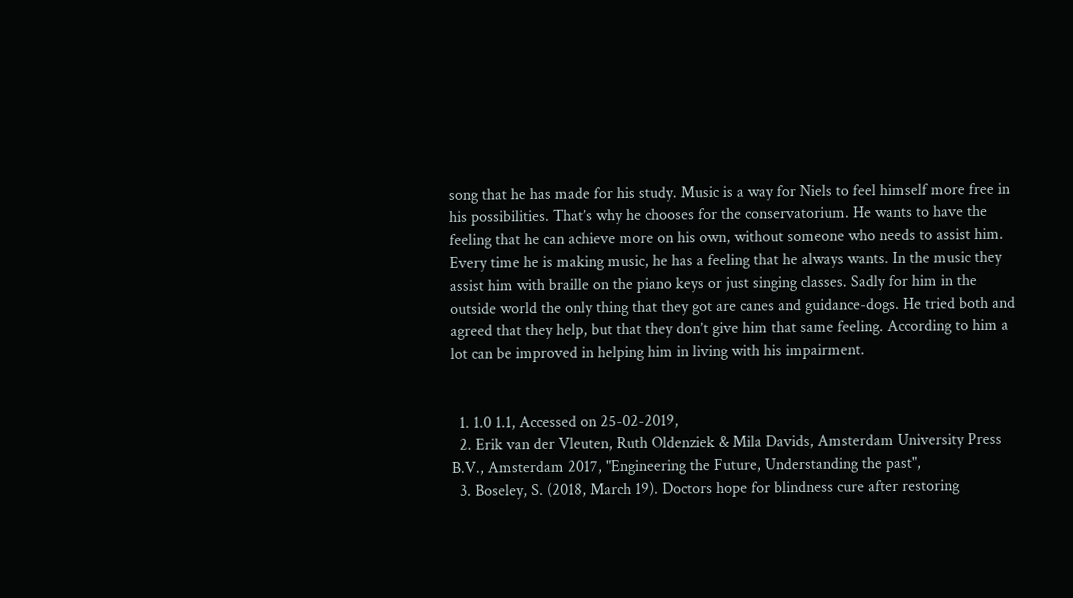song that he has made for his study. Music is a way for Niels to feel himself more free in his possibilities. That’s why he chooses for the conservatorium. He wants to have the feeling that he can achieve more on his own, without someone who needs to assist him. Every time he is making music, he has a feeling that he always wants. In the music they assist him with braille on the piano keys or just singing classes. Sadly for him in the outside world the only thing that they got are canes and guidance-dogs. He tried both and agreed that they help, but that they don’t give him that same feeling. According to him a lot can be improved in helping him in living with his impairment.


  1. 1.0 1.1, Accessed on 25-02-2019,
  2. Erik van der Vleuten, Ruth Oldenziek & Mila Davids, Amsterdam University Press B.V., Amsterdam 2017, "Engineering the Future, Understanding the past",
  3. Boseley, S. (2018, March 19). Doctors hope for blindness cure after restoring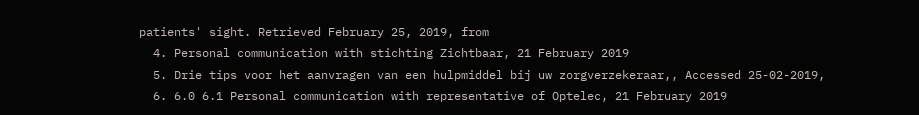patients' sight. Retrieved February 25, 2019, from
  4. Personal communication with stichting Zichtbaar, 21 February 2019
  5. Drie tips voor het aanvragen van een hulpmiddel bij uw zorgverzekeraar,, Accessed 25-02-2019,
  6. 6.0 6.1 Personal communication with representative of Optelec, 21 February 2019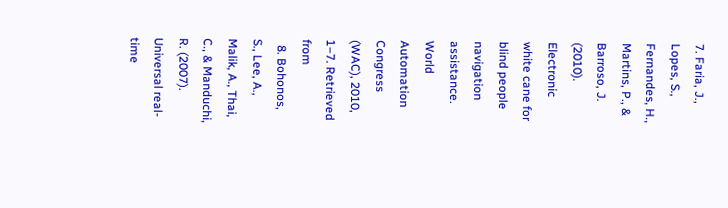7. Faria, J., Lopes, S., Fernandes, H., Martins, P., & Barroso, J. (2010). Electronic white cane for blind people navigation assistance. World Automation Congress (WAC), 2010, 1–7. Retrieved from
  8. Bohonos, S., Lee, A., Malik, A., Thai, C., & Manduchi, R. (2007). Universal real-time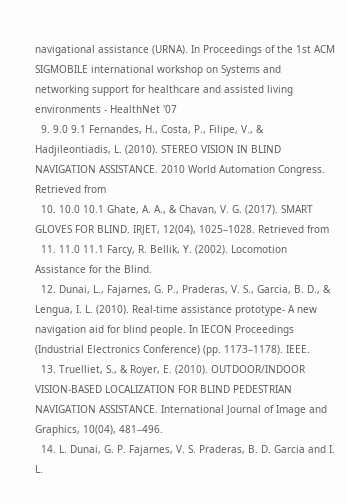navigational assistance (URNA). In Proceedings of the 1st ACM SIGMOBILE international workshop on Systems and networking support for healthcare and assisted living environments - HealthNet '07
  9. 9.0 9.1 Fernandes, H., Costa, P., Filipe, V., & Hadjileontiadis, L. (2010). STEREO VISION IN BLIND NAVIGATION ASSISTANCE. 2010 World Automation Congress. Retrieved from
  10. 10.0 10.1 Ghate, A. A., & Chavan, V. G. (2017). SMART GLOVES FOR BLIND. IRJET, 12(04), 1025–1028. Retrieved from
  11. 11.0 11.1 Farcy, R. Bellik, Y. (2002). Locomotion Assistance for the Blind.
  12. Dunai, L., Fajarnes, G. P., Praderas, V. S., Garcia, B. D., & Lengua, I. L. (2010). Real-time assistance prototype- A new navigation aid for blind people. In IECON Proceedings (Industrial Electronics Conference) (pp. 1173–1178). IEEE.
  13. Truelliet, S., & Royer, E. (2010). OUTDOOR/INDOOR VISION-BASED LOCALIZATION FOR BLIND PEDESTRIAN NAVIGATION ASSISTANCE. International Journal of Image and Graphics, 10(04), 481–496.
  14. L. Dunai, G. P. Fajarnes, V. S. Praderas, B. D. Garcia and I. L.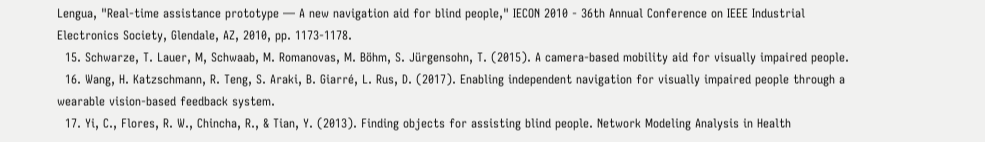Lengua, "Real-time assistance prototype — A new navigation aid for blind people," IECON 2010 - 36th Annual Conference on IEEE Industrial Electronics Society, Glendale, AZ, 2010, pp. 1173-1178.
  15. Schwarze, T. Lauer, M, Schwaab, M. Romanovas, M. Böhm, S. Jürgensohn, T. (2015). A camera-based mobility aid for visually impaired people.
  16. Wang, H. Katzschmann, R. Teng, S. Araki, B. Giarré, L. Rus, D. (2017). Enabling independent navigation for visually impaired people through a wearable vision-based feedback system.
  17. Yi, C., Flores, R. W., Chincha, R., & Tian, Y. (2013). Finding objects for assisting blind people. Network Modeling Analysis in Health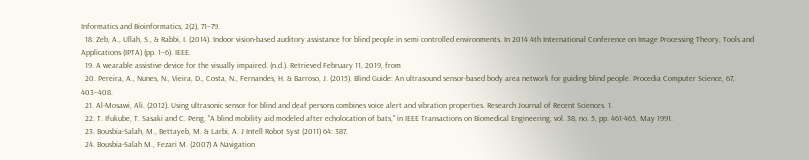Informatics and Bioinformatics, 2(2), 71–79.
  18. Zeb, A., Ullah, S., & Rabbi, I. (2014). Indoor vision-based auditory assistance for blind people in semi controlled environments. In 2014 4th International Conference on Image Processing Theory, Tools and Applications (IPTA) (pp. 1–6). IEEE.
  19. A wearable assistive device for the visually impaired. (n.d.). Retrieved February 11, 2019, from
  20. Pereira, A., Nunes, N., Vieira, D., Costa, N., Fernandes, H. & Barroso, J. (2015). Blind Guide: An ultrasound sensor-based body area network for guiding blind people. Procedia Computer Science, 67, 403–408.
  21. Al-Mosawi, Ali. (2012). Using ultrasonic sensor for blind and deaf persons combines voice alert and vibration properties. Research Journal of Recent Sciences. 1.
  22. T. Ifukube, T. Sasaki and C. Peng, "A blind mobility aid modeled after echolocation of bats," in IEEE Transactions on Biomedical Engineering, vol. 38, no. 5, pp. 461-465, May 1991.
  23. Bousbia-Salah, M., Bettayeb, M. & Larbi, A. J Intell Robot Syst (2011) 64: 387.
  24. Bousbia-Salah M., Fezari M. (2007) A Navigation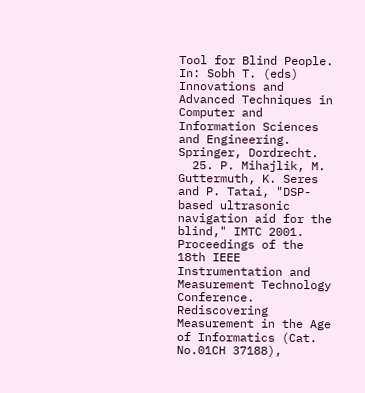Tool for Blind People. In: Sobh T. (eds) Innovations and Advanced Techniques in Computer and Information Sciences and Engineering. Springer, Dordrecht.
  25. P. Mihajlik, M. Guttermuth, K. Seres and P. Tatai, "DSP-based ultrasonic navigation aid for the blind," IMTC 2001. Proceedings of the 18th IEEE Instrumentation and Measurement Technology Conference. Rediscovering Measurement in the Age of Informatics (Cat. No.01CH 37188),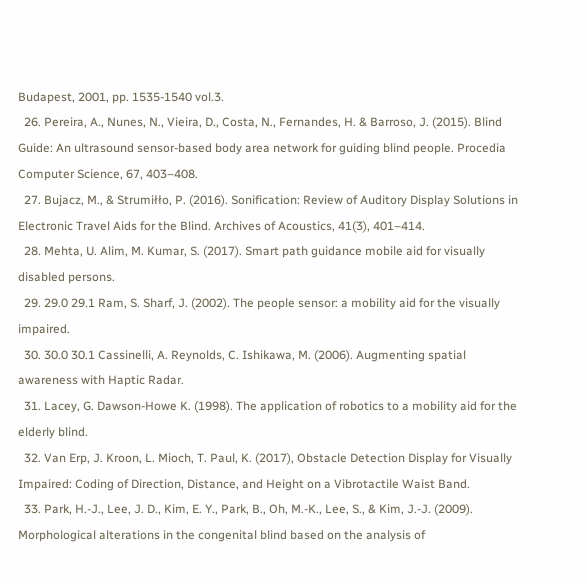Budapest, 2001, pp. 1535-1540 vol.3.
  26. Pereira, A., Nunes, N., Vieira, D., Costa, N., Fernandes, H. & Barroso, J. (2015). Blind Guide: An ultrasound sensor-based body area network for guiding blind people. Procedia Computer Science, 67, 403–408.
  27. Bujacz, M., & Strumiłło, P. (2016). Sonification: Review of Auditory Display Solutions in Electronic Travel Aids for the Blind. Archives of Acoustics, 41(3), 401–414.
  28. Mehta, U. Alim, M. Kumar, S. (2017). Smart path guidance mobile aid for visually disabled persons.
  29. 29.0 29.1 Ram, S. Sharf, J. (2002). The people sensor: a mobility aid for the visually impaired.
  30. 30.0 30.1 Cassinelli, A. Reynolds, C. Ishikawa, M. (2006). Augmenting spatial awareness with Haptic Radar.
  31. Lacey, G. Dawson-Howe K. (1998). The application of robotics to a mobility aid for the elderly blind.
  32. Van Erp, J. Kroon, L. Mioch, T. Paul, K. (2017), Obstacle Detection Display for Visually Impaired: Coding of Direction, Distance, and Height on a Vibrotactile Waist Band.
  33. Park, H.-J., Lee, J. D., Kim, E. Y., Park, B., Oh, M.-K., Lee, S., & Kim, J.-J. (2009). Morphological alterations in the congenital blind based on the analysis of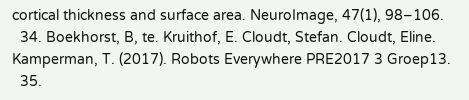cortical thickness and surface area. NeuroImage, 47(1), 98–106.
  34. Boekhorst, B, te. Kruithof, E. Cloudt, Stefan. Cloudt, Eline. Kamperman, T. (2017). Robots Everywhere PRE2017 3 Groep13.
  35.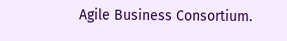Agile Business Consortium.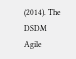(2014). The DSDM Agile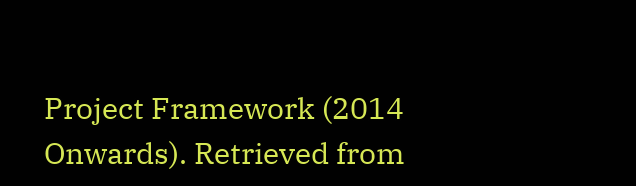Project Framework (2014 Onwards). Retrieved from